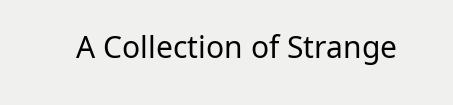A Collection of Strange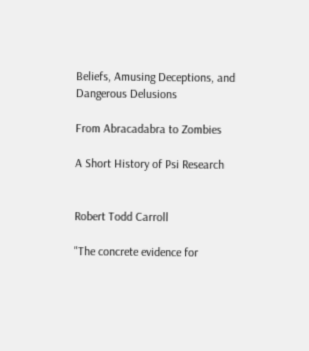Beliefs, Amusing Deceptions, and Dangerous Delusions

From Abracadabra to Zombies

A Short History of Psi Research


Robert Todd Carroll

"The concrete evidence for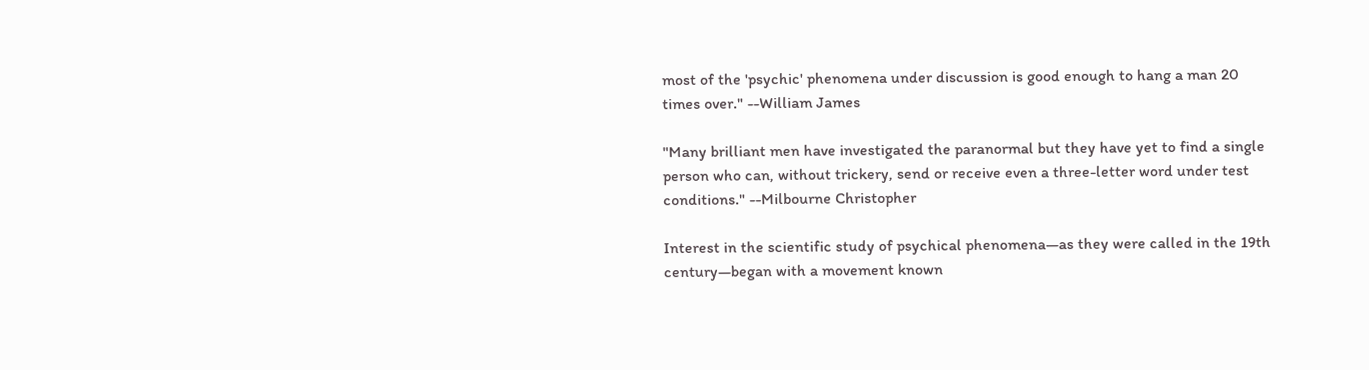most of the 'psychic' phenomena under discussion is good enough to hang a man 20 times over." --William James

"Many brilliant men have investigated the paranormal but they have yet to find a single person who can, without trickery, send or receive even a three-letter word under test conditions." --Milbourne Christopher

Interest in the scientific study of psychical phenomena—as they were called in the 19th century—began with a movement known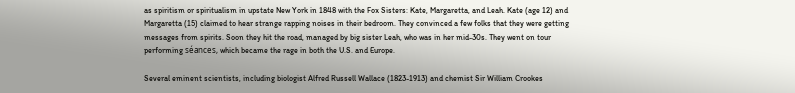as spiritism or spiritualism in upstate New York in 1848 with the Fox Sisters: Kate, Margaretta, and Leah. Kate (age 12) and Margaretta (15) claimed to hear strange rapping noises in their bedroom. They convinced a few folks that they were getting messages from spirits. Soon they hit the road, managed by big sister Leah, who was in her mid-30s. They went on tour performing séances, which became the rage in both the U.S. and Europe.

Several eminent scientists, including biologist Alfred Russell Wallace (1823-1913) and chemist Sir William Crookes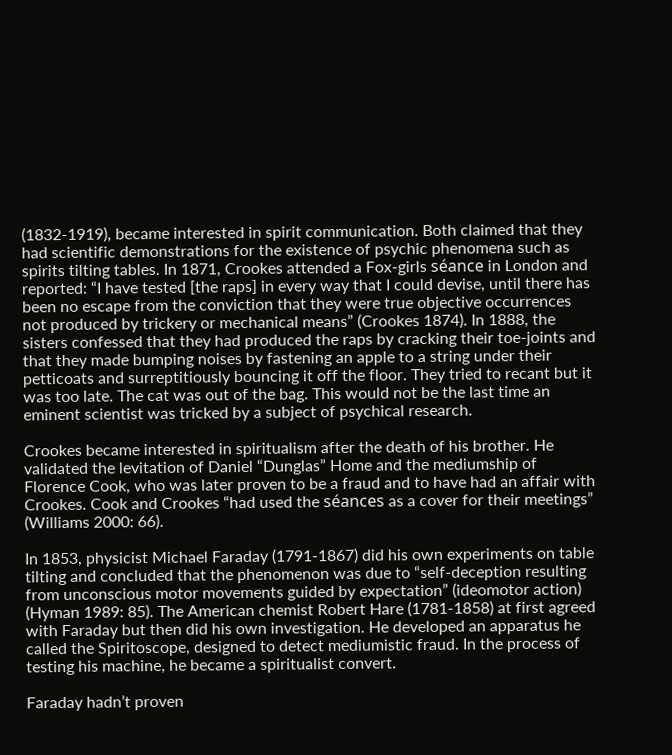(1832-1919), became interested in spirit communication. Both claimed that they had scientific demonstrations for the existence of psychic phenomena such as spirits tilting tables. In 1871, Crookes attended a Fox-girls séance in London and reported: “I have tested [the raps] in every way that I could devise, until there has been no escape from the conviction that they were true objective occurrences not produced by trickery or mechanical means” (Crookes 1874). In 1888, the sisters confessed that they had produced the raps by cracking their toe-joints and that they made bumping noises by fastening an apple to a string under their petticoats and surreptitiously bouncing it off the floor. They tried to recant but it was too late. The cat was out of the bag. This would not be the last time an eminent scientist was tricked by a subject of psychical research.

Crookes became interested in spiritualism after the death of his brother. He validated the levitation of Daniel “Dunglas” Home and the mediumship of Florence Cook, who was later proven to be a fraud and to have had an affair with Crookes. Cook and Crookes “had used the séances as a cover for their meetings” (Williams 2000: 66).

In 1853, physicist Michael Faraday (1791-1867) did his own experiments on table tilting and concluded that the phenomenon was due to “self-deception resulting from unconscious motor movements guided by expectation” (ideomotor action) (Hyman 1989: 85). The American chemist Robert Hare (1781-1858) at first agreed with Faraday but then did his own investigation. He developed an apparatus he called the Spiritoscope, designed to detect mediumistic fraud. In the process of testing his machine, he became a spiritualist convert.

Faraday hadn’t proven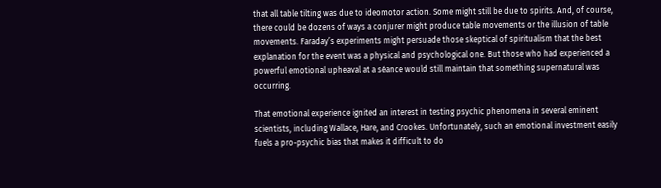that all table tilting was due to ideomotor action. Some might still be due to spirits. And, of course, there could be dozens of ways a conjurer might produce table movements or the illusion of table movements. Faraday’s experiments might persuade those skeptical of spiritualism that the best explanation for the event was a physical and psychological one. But those who had experienced a powerful emotional upheaval at a séance would still maintain that something supernatural was occurring.

That emotional experience ignited an interest in testing psychic phenomena in several eminent scientists, including Wallace, Hare, and Crookes. Unfortunately, such an emotional investment easily fuels a pro-psychic bias that makes it difficult to do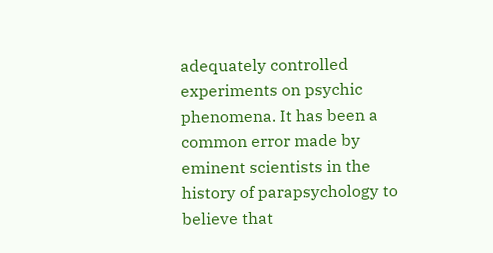adequately controlled experiments on psychic phenomena. It has been a common error made by eminent scientists in the history of parapsychology to believe that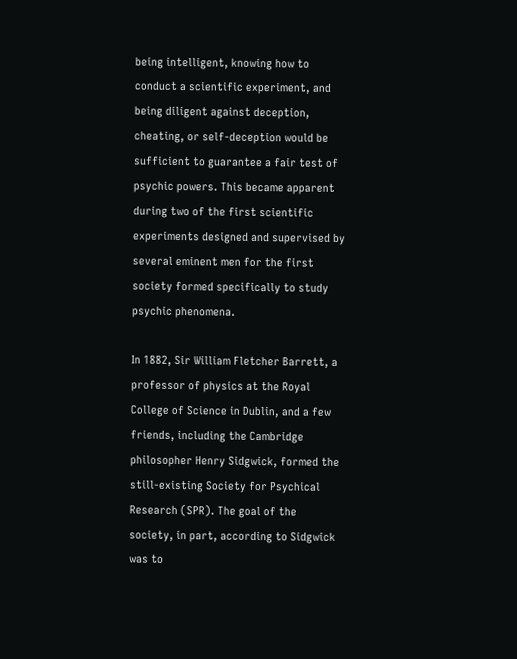being intelligent, knowing how to conduct a scientific experiment, and being diligent against deception, cheating, or self-deception would be sufficient to guarantee a fair test of psychic powers. This became apparent during two of the first scientific experiments designed and supervised by several eminent men for the first society formed specifically to study psychic phenomena.

In 1882, Sir William Fletcher Barrett, a professor of physics at the Royal College of Science in Dublin, and a few friends, including the Cambridge philosopher Henry Sidgwick, formed the still-existing Society for Psychical Research (SPR). The goal of the society, in part, according to Sidgwick was to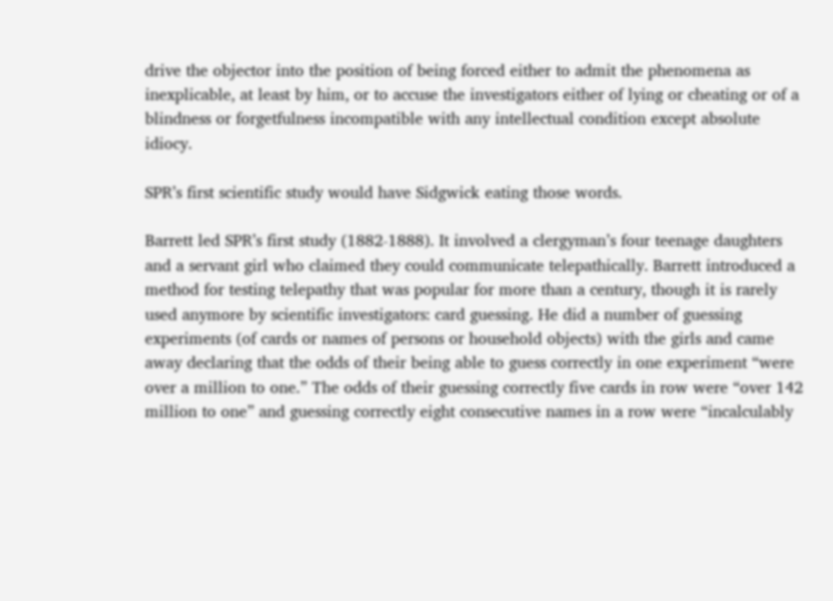drive the objector into the position of being forced either to admit the phenomena as inexplicable, at least by him, or to accuse the investigators either of lying or cheating or of a blindness or forgetfulness incompatible with any intellectual condition except absolute idiocy.

SPR’s first scientific study would have Sidgwick eating those words.

Barrett led SPR’s first study (1882-1888). It involved a clergyman’s four teenage daughters and a servant girl who claimed they could communicate telepathically. Barrett introduced a method for testing telepathy that was popular for more than a century, though it is rarely used anymore by scientific investigators: card guessing. He did a number of guessing experiments (of cards or names of persons or household objects) with the girls and came away declaring that the odds of their being able to guess correctly in one experiment “were over a million to one.” The odds of their guessing correctly five cards in row were “over 142 million to one” and guessing correctly eight consecutive names in a row were “incalculably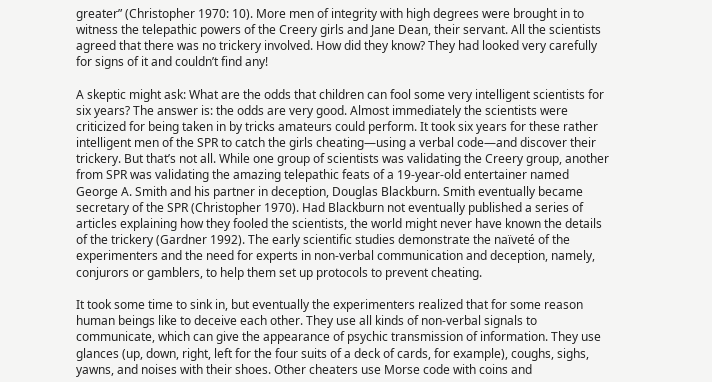greater” (Christopher 1970: 10). More men of integrity with high degrees were brought in to witness the telepathic powers of the Creery girls and Jane Dean, their servant. All the scientists agreed that there was no trickery involved. How did they know? They had looked very carefully for signs of it and couldn’t find any!

A skeptic might ask: What are the odds that children can fool some very intelligent scientists for six years? The answer is: the odds are very good. Almost immediately the scientists were criticized for being taken in by tricks amateurs could perform. It took six years for these rather intelligent men of the SPR to catch the girls cheating—using a verbal code—and discover their trickery. But that’s not all. While one group of scientists was validating the Creery group, another from SPR was validating the amazing telepathic feats of a 19-year-old entertainer named George A. Smith and his partner in deception, Douglas Blackburn. Smith eventually became secretary of the SPR (Christopher 1970). Had Blackburn not eventually published a series of articles explaining how they fooled the scientists, the world might never have known the details of the trickery (Gardner 1992). The early scientific studies demonstrate the naïveté of the experimenters and the need for experts in non-verbal communication and deception, namely, conjurors or gamblers, to help them set up protocols to prevent cheating.

It took some time to sink in, but eventually the experimenters realized that for some reason human beings like to deceive each other. They use all kinds of non-verbal signals to communicate, which can give the appearance of psychic transmission of information. They use glances (up, down, right, left for the four suits of a deck of cards, for example), coughs, sighs, yawns, and noises with their shoes. Other cheaters use Morse code with coins and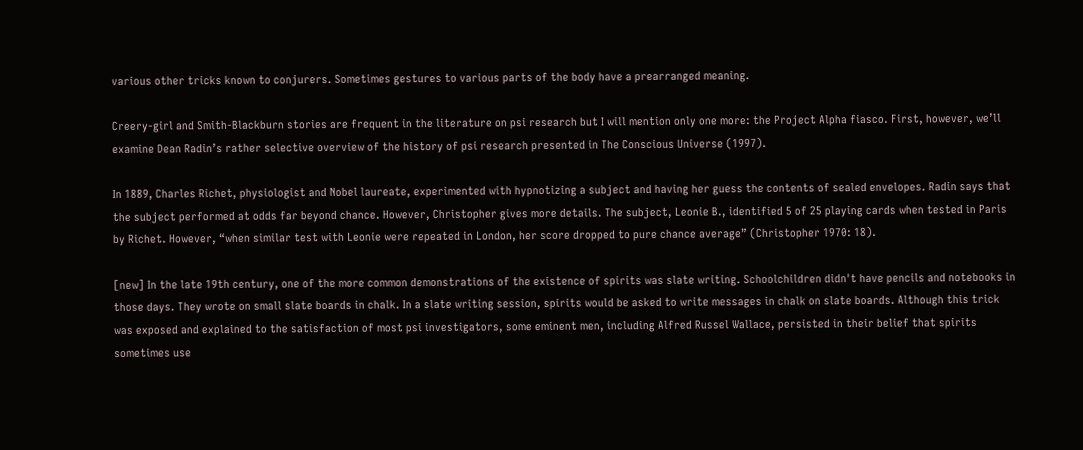various other tricks known to conjurers. Sometimes gestures to various parts of the body have a prearranged meaning.

Creery-girl and Smith-Blackburn stories are frequent in the literature on psi research but I will mention only one more: the Project Alpha fiasco. First, however, we’ll examine Dean Radin’s rather selective overview of the history of psi research presented in The Conscious Universe (1997).

In 1889, Charles Richet, physiologist and Nobel laureate, experimented with hypnotizing a subject and having her guess the contents of sealed envelopes. Radin says that the subject performed at odds far beyond chance. However, Christopher gives more details. The subject, Leonie B., identified 5 of 25 playing cards when tested in Paris by Richet. However, “when similar test with Leonie were repeated in London, her score dropped to pure chance average” (Christopher 1970: 18).

[new] In the late 19th century, one of the more common demonstrations of the existence of spirits was slate writing. Schoolchildren didn't have pencils and notebooks in those days. They wrote on small slate boards in chalk. In a slate writing session, spirits would be asked to write messages in chalk on slate boards. Although this trick was exposed and explained to the satisfaction of most psi investigators, some eminent men, including Alfred Russel Wallace, persisted in their belief that spirits sometimes use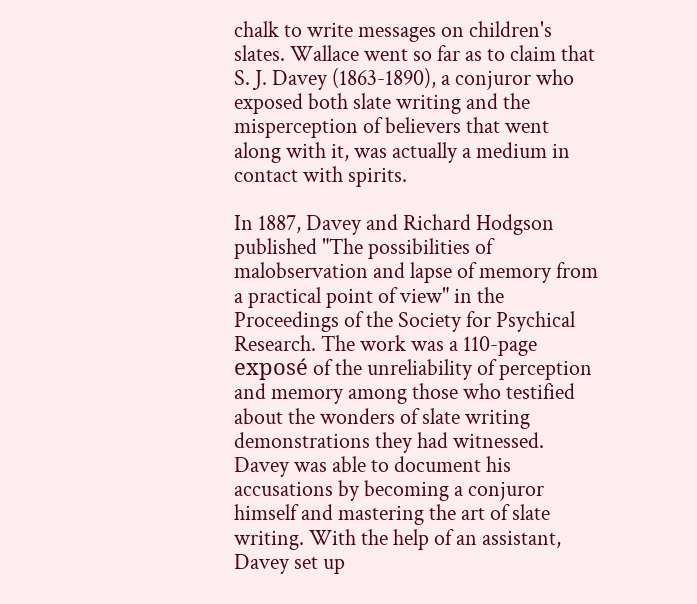chalk to write messages on children's slates. Wallace went so far as to claim that S. J. Davey (1863-1890), a conjuror who exposed both slate writing and the misperception of believers that went along with it, was actually a medium in contact with spirits.

In 1887, Davey and Richard Hodgson published "The possibilities of malobservation and lapse of memory from a practical point of view" in the Proceedings of the Society for Psychical Research. The work was a 110-page exposé of the unreliability of perception and memory among those who testified about the wonders of slate writing demonstrations they had witnessed. Davey was able to document his accusations by becoming a conjuror himself and mastering the art of slate writing. With the help of an assistant, Davey set up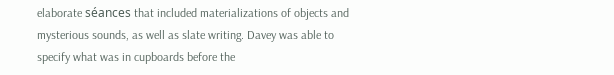elaborate séances that included materializations of objects and mysterious sounds, as well as slate writing. Davey was able to specify what was in cupboards before the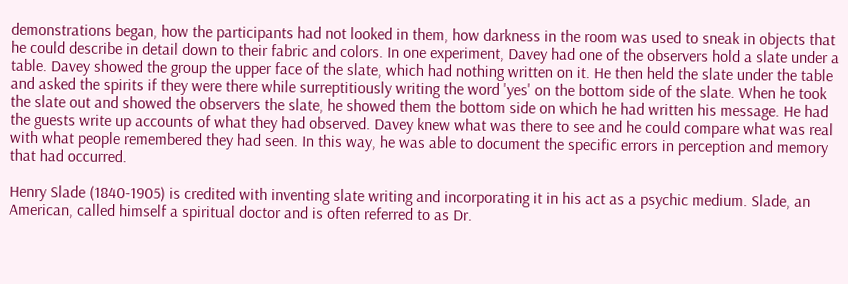demonstrations began, how the participants had not looked in them, how darkness in the room was used to sneak in objects that he could describe in detail down to their fabric and colors. In one experiment, Davey had one of the observers hold a slate under a table. Davey showed the group the upper face of the slate, which had nothing written on it. He then held the slate under the table and asked the spirits if they were there while surreptitiously writing the word 'yes' on the bottom side of the slate. When he took the slate out and showed the observers the slate, he showed them the bottom side on which he had written his message. He had the guests write up accounts of what they had observed. Davey knew what was there to see and he could compare what was real with what people remembered they had seen. In this way, he was able to document the specific errors in perception and memory that had occurred.

Henry Slade (1840-1905) is credited with inventing slate writing and incorporating it in his act as a psychic medium. Slade, an American, called himself a spiritual doctor and is often referred to as Dr.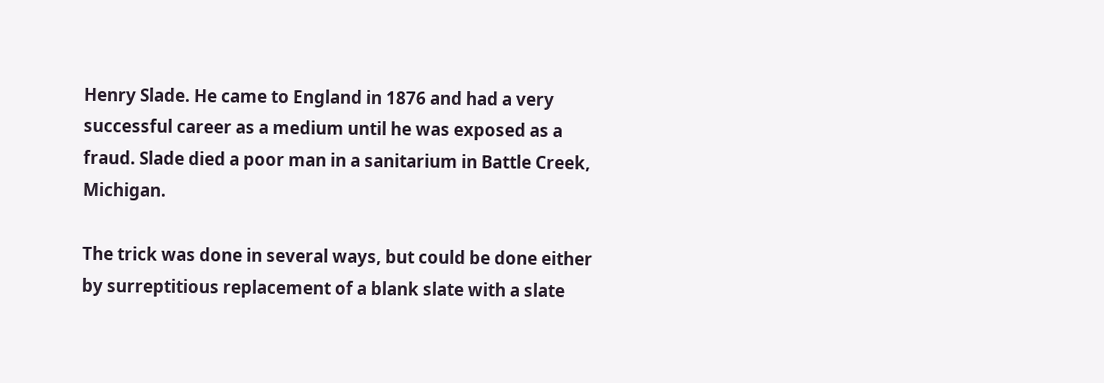Henry Slade. He came to England in 1876 and had a very successful career as a medium until he was exposed as a fraud. Slade died a poor man in a sanitarium in Battle Creek, Michigan.

The trick was done in several ways, but could be done either by surreptitious replacement of a blank slate with a slate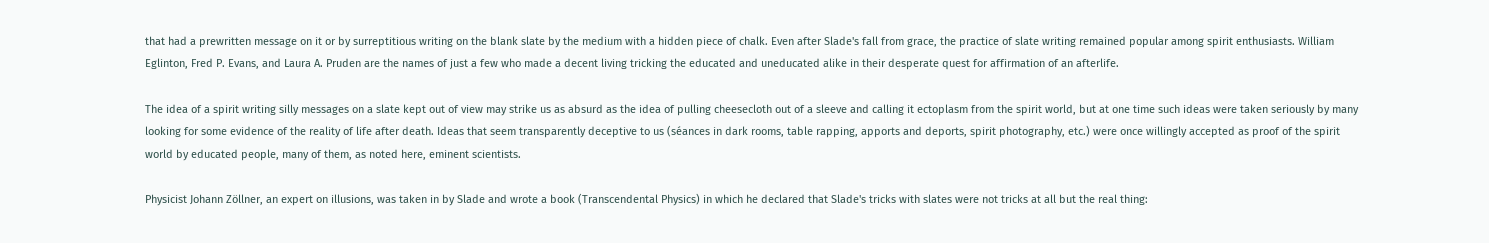that had a prewritten message on it or by surreptitious writing on the blank slate by the medium with a hidden piece of chalk. Even after Slade's fall from grace, the practice of slate writing remained popular among spirit enthusiasts. William Eglinton, Fred P. Evans, and Laura A. Pruden are the names of just a few who made a decent living tricking the educated and uneducated alike in their desperate quest for affirmation of an afterlife.

The idea of a spirit writing silly messages on a slate kept out of view may strike us as absurd as the idea of pulling cheesecloth out of a sleeve and calling it ectoplasm from the spirit world, but at one time such ideas were taken seriously by many looking for some evidence of the reality of life after death. Ideas that seem transparently deceptive to us (séances in dark rooms, table rapping, apports and deports, spirit photography, etc.) were once willingly accepted as proof of the spirit world by educated people, many of them, as noted here, eminent scientists.

Physicist Johann Zöllner, an expert on illusions, was taken in by Slade and wrote a book (Transcendental Physics) in which he declared that Slade's tricks with slates were not tricks at all but the real thing: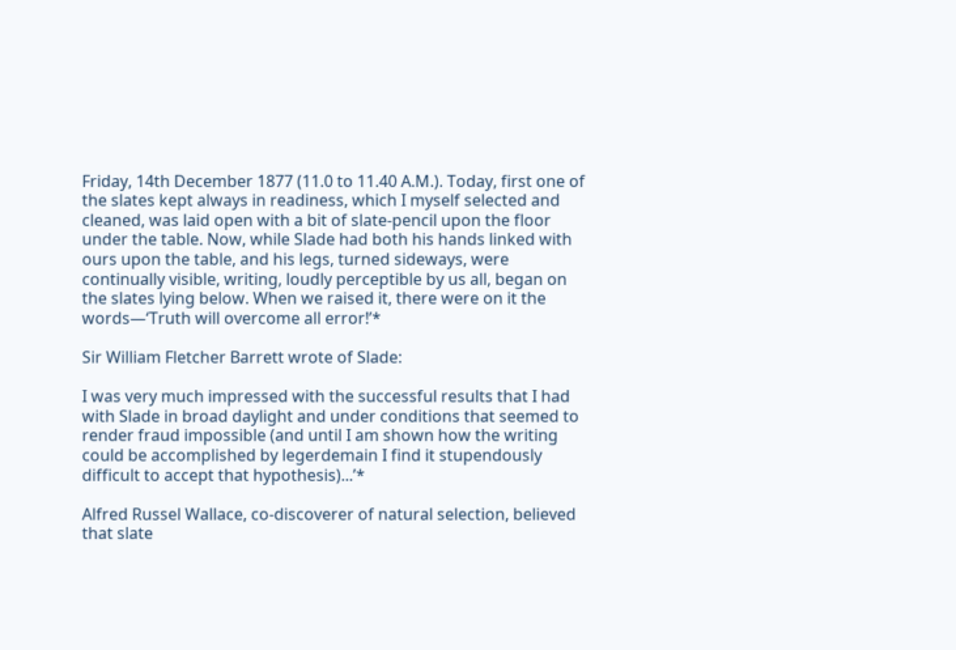Friday, 14th December 1877 (11.0 to 11.40 A.M.). Today, first one of the slates kept always in readiness, which I myself selected and cleaned, was laid open with a bit of slate-pencil upon the floor under the table. Now, while Slade had both his hands linked with ours upon the table, and his legs, turned sideways, were continually visible, writing, loudly perceptible by us all, began on the slates lying below. When we raised it, there were on it the words—‘Truth will overcome all error!’*

Sir William Fletcher Barrett wrote of Slade:

I was very much impressed with the successful results that I had with Slade in broad daylight and under conditions that seemed to render fraud impossible (and until I am shown how the writing could be accomplished by legerdemain I find it stupendously difficult to accept that hypothesis)...’*

Alfred Russel Wallace, co-discoverer of natural selection, believed that slate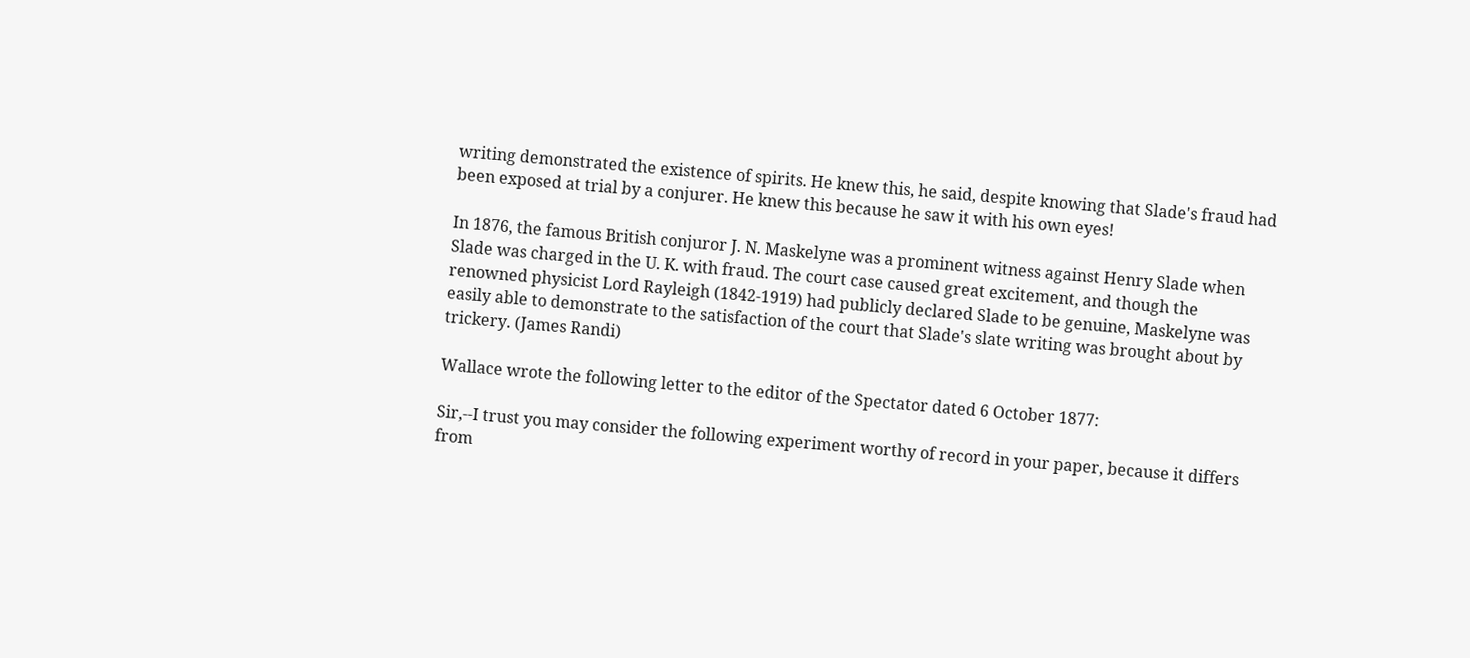writing demonstrated the existence of spirits. He knew this, he said, despite knowing that Slade's fraud had been exposed at trial by a conjurer. He knew this because he saw it with his own eyes!

In 1876, the famous British conjuror J. N. Maskelyne was a prominent witness against Henry Slade when Slade was charged in the U. K. with fraud. The court case caused great excitement, and though the renowned physicist Lord Rayleigh (1842-1919) had publicly declared Slade to be genuine, Maskelyne was easily able to demonstrate to the satisfaction of the court that Slade's slate writing was brought about by trickery. (James Randi)

Wallace wrote the following letter to the editor of the Spectator dated 6 October 1877:

Sir,--I trust you may consider the following experiment worthy of record in your paper, because it differs from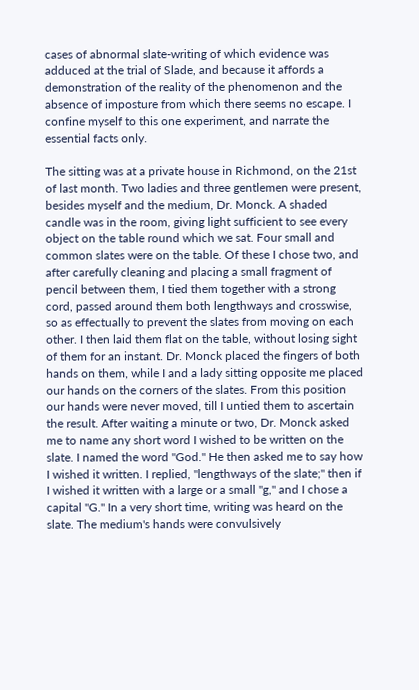cases of abnormal slate-writing of which evidence was adduced at the trial of Slade, and because it affords a demonstration of the reality of the phenomenon and the absence of imposture from which there seems no escape. I confine myself to this one experiment, and narrate the essential facts only.

The sitting was at a private house in Richmond, on the 21st of last month. Two ladies and three gentlemen were present, besides myself and the medium, Dr. Monck. A shaded candle was in the room, giving light sufficient to see every object on the table round which we sat. Four small and common slates were on the table. Of these I chose two, and after carefully cleaning and placing a small fragment of pencil between them, I tied them together with a strong cord, passed around them both lengthways and crosswise, so as effectually to prevent the slates from moving on each other. I then laid them flat on the table, without losing sight of them for an instant. Dr. Monck placed the fingers of both hands on them, while I and a lady sitting opposite me placed our hands on the corners of the slates. From this position our hands were never moved, till I untied them to ascertain the result. After waiting a minute or two, Dr. Monck asked me to name any short word I wished to be written on the slate. I named the word "God." He then asked me to say how I wished it written. I replied, "lengthways of the slate;" then if I wished it written with a large or a small "g," and I chose a capital "G." In a very short time, writing was heard on the slate. The medium's hands were convulsively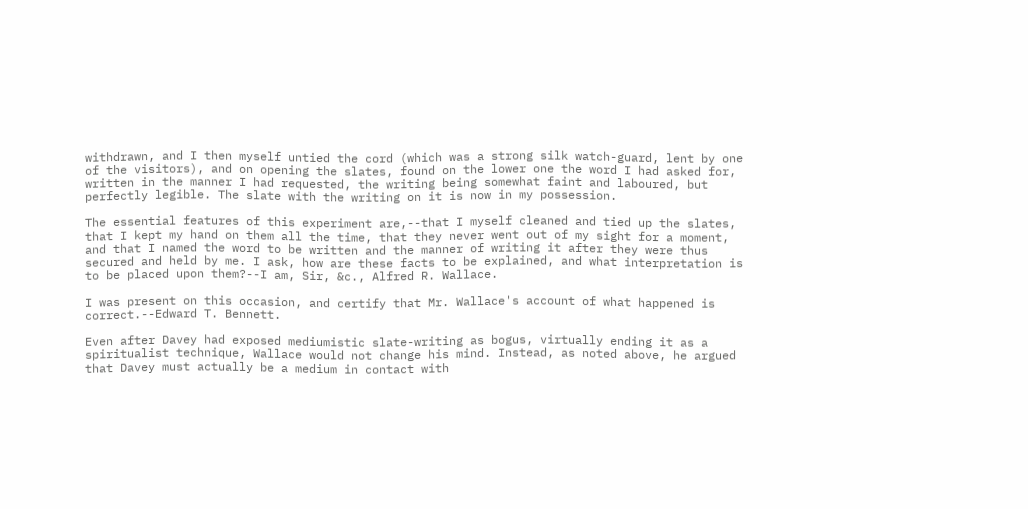withdrawn, and I then myself untied the cord (which was a strong silk watch-guard, lent by one of the visitors), and on opening the slates, found on the lower one the word I had asked for, written in the manner I had requested, the writing being somewhat faint and laboured, but perfectly legible. The slate with the writing on it is now in my possession.

The essential features of this experiment are,--that I myself cleaned and tied up the slates, that I kept my hand on them all the time, that they never went out of my sight for a moment, and that I named the word to be written and the manner of writing it after they were thus secured and held by me. I ask, how are these facts to be explained, and what interpretation is to be placed upon them?--I am, Sir, &c., Alfred R. Wallace.

I was present on this occasion, and certify that Mr. Wallace's account of what happened is correct.--Edward T. Bennett.

Even after Davey had exposed mediumistic slate-writing as bogus, virtually ending it as a spiritualist technique, Wallace would not change his mind. Instead, as noted above, he argued that Davey must actually be a medium in contact with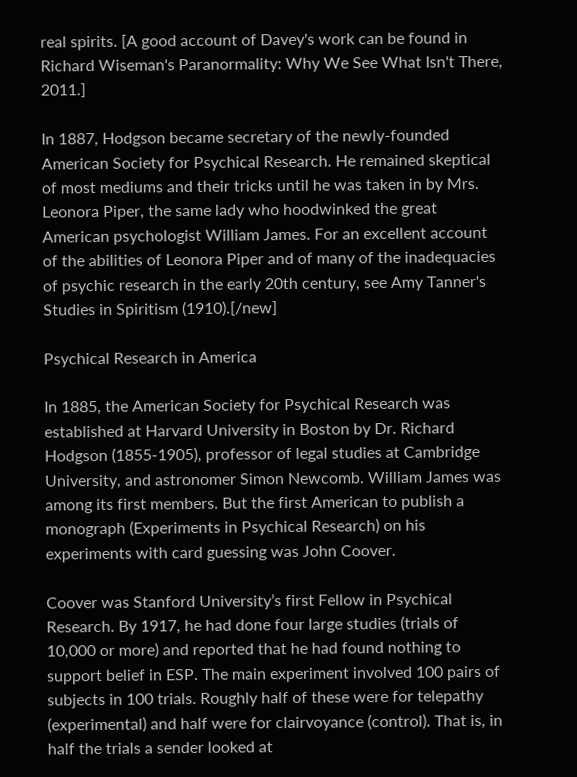real spirits. [A good account of Davey's work can be found in Richard Wiseman's Paranormality: Why We See What Isn't There, 2011.]

In 1887, Hodgson became secretary of the newly-founded American Society for Psychical Research. He remained skeptical of most mediums and their tricks until he was taken in by Mrs. Leonora Piper, the same lady who hoodwinked the great American psychologist William James. For an excellent account of the abilities of Leonora Piper and of many of the inadequacies of psychic research in the early 20th century, see Amy Tanner's Studies in Spiritism (1910).[/new]

Psychical Research in America

In 1885, the American Society for Psychical Research was established at Harvard University in Boston by Dr. Richard Hodgson (1855-1905), professor of legal studies at Cambridge University, and astronomer Simon Newcomb. William James was among its first members. But the first American to publish a monograph (Experiments in Psychical Research) on his experiments with card guessing was John Coover.

Coover was Stanford University’s first Fellow in Psychical Research. By 1917, he had done four large studies (trials of 10,000 or more) and reported that he had found nothing to support belief in ESP. The main experiment involved 100 pairs of subjects in 100 trials. Roughly half of these were for telepathy (experimental) and half were for clairvoyance (control). That is, in half the trials a sender looked at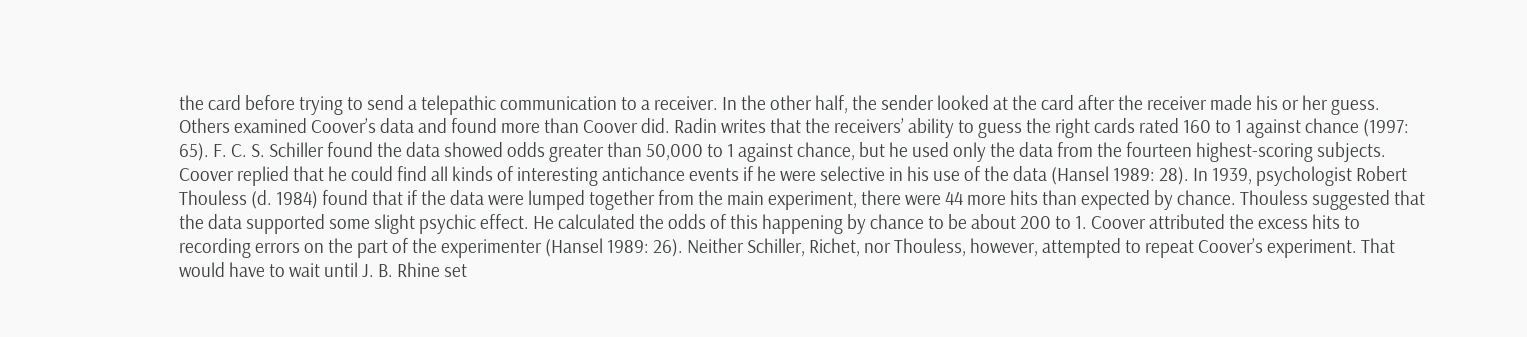the card before trying to send a telepathic communication to a receiver. In the other half, the sender looked at the card after the receiver made his or her guess. Others examined Coover’s data and found more than Coover did. Radin writes that the receivers’ ability to guess the right cards rated 160 to 1 against chance (1997: 65). F. C. S. Schiller found the data showed odds greater than 50,000 to 1 against chance, but he used only the data from the fourteen highest-scoring subjects. Coover replied that he could find all kinds of interesting antichance events if he were selective in his use of the data (Hansel 1989: 28). In 1939, psychologist Robert Thouless (d. 1984) found that if the data were lumped together from the main experiment, there were 44 more hits than expected by chance. Thouless suggested that the data supported some slight psychic effect. He calculated the odds of this happening by chance to be about 200 to 1. Coover attributed the excess hits to recording errors on the part of the experimenter (Hansel 1989: 26). Neither Schiller, Richet, nor Thouless, however, attempted to repeat Coover’s experiment. That would have to wait until J. B. Rhine set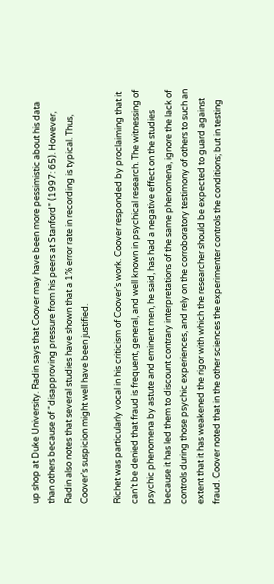up shop at Duke University. Radin says that Coover may have been more pessimistic about his data than others because of “disapproving pressure from his peers at Stanford” (1997: 65). However, Radin also notes that several studies have shown that a 1% error rate in recording is typical. Thus, Coover’s suspicion might well have been justified.

Richet was particularly vocal in his criticism of Coover’s work. Coover responded by proclaiming that it can’t be denied that fraud is frequent, general, and well known in psychical research. The witnessing of psychic phenomena by astute and eminent men, he said, has had a negative effect on the studies because it has led them to discount contrary interpretations of the same phenomena, ignore the lack of controls during those psychic experiences, and rely on the corroboratory testimony of others to such an extent that it has weakened the rigor with which the researcher should be expected to guard against fraud. Coover noted that in the other sciences the experimenter controls the conditions; but in testing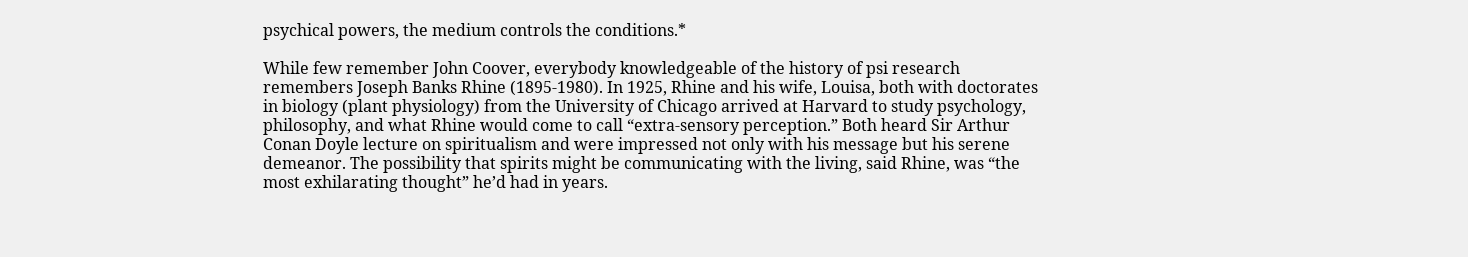psychical powers, the medium controls the conditions.*

While few remember John Coover, everybody knowledgeable of the history of psi research remembers Joseph Banks Rhine (1895-1980). In 1925, Rhine and his wife, Louisa, both with doctorates in biology (plant physiology) from the University of Chicago arrived at Harvard to study psychology, philosophy, and what Rhine would come to call “extra-sensory perception.” Both heard Sir Arthur Conan Doyle lecture on spiritualism and were impressed not only with his message but his serene demeanor. The possibility that spirits might be communicating with the living, said Rhine, was “the most exhilarating thought” he’d had in years.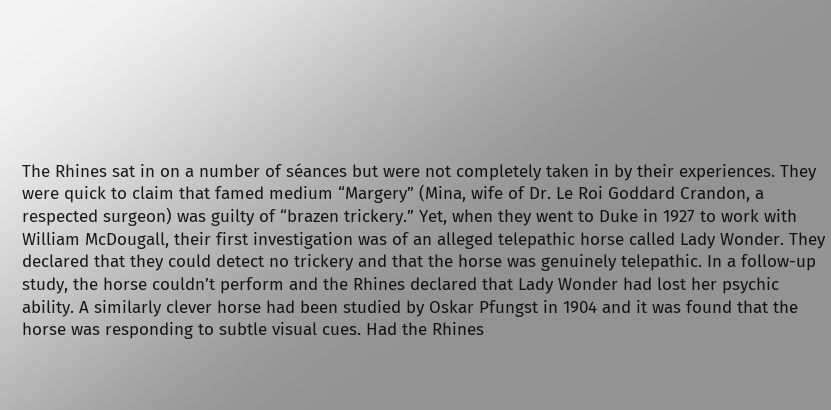The Rhines sat in on a number of séances but were not completely taken in by their experiences. They were quick to claim that famed medium “Margery” (Mina, wife of Dr. Le Roi Goddard Crandon, a respected surgeon) was guilty of “brazen trickery.” Yet, when they went to Duke in 1927 to work with William McDougall, their first investigation was of an alleged telepathic horse called Lady Wonder. They declared that they could detect no trickery and that the horse was genuinely telepathic. In a follow-up study, the horse couldn’t perform and the Rhines declared that Lady Wonder had lost her psychic ability. A similarly clever horse had been studied by Oskar Pfungst in 1904 and it was found that the horse was responding to subtle visual cues. Had the Rhines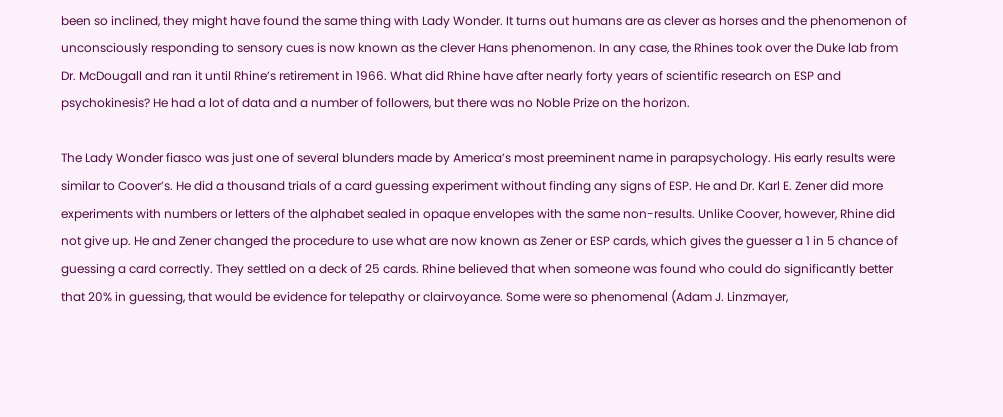been so inclined, they might have found the same thing with Lady Wonder. It turns out humans are as clever as horses and the phenomenon of unconsciously responding to sensory cues is now known as the clever Hans phenomenon. In any case, the Rhines took over the Duke lab from Dr. McDougall and ran it until Rhine’s retirement in 1966. What did Rhine have after nearly forty years of scientific research on ESP and psychokinesis? He had a lot of data and a number of followers, but there was no Noble Prize on the horizon.

The Lady Wonder fiasco was just one of several blunders made by America’s most preeminent name in parapsychology. His early results were similar to Coover’s. He did a thousand trials of a card guessing experiment without finding any signs of ESP. He and Dr. Karl E. Zener did more experiments with numbers or letters of the alphabet sealed in opaque envelopes with the same non-results. Unlike Coover, however, Rhine did not give up. He and Zener changed the procedure to use what are now known as Zener or ESP cards, which gives the guesser a 1 in 5 chance of guessing a card correctly. They settled on a deck of 25 cards. Rhine believed that when someone was found who could do significantly better that 20% in guessing, that would be evidence for telepathy or clairvoyance. Some were so phenomenal (Adam J. Linzmayer,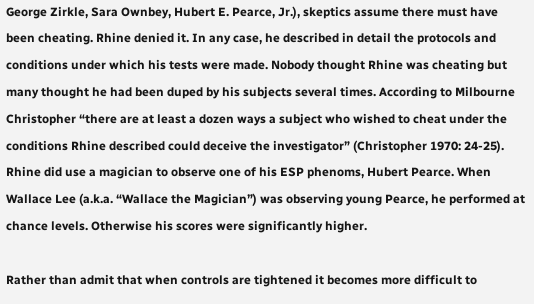George Zirkle, Sara Ownbey, Hubert E. Pearce, Jr.), skeptics assume there must have been cheating. Rhine denied it. In any case, he described in detail the protocols and conditions under which his tests were made. Nobody thought Rhine was cheating but many thought he had been duped by his subjects several times. According to Milbourne Christopher “there are at least a dozen ways a subject who wished to cheat under the conditions Rhine described could deceive the investigator” (Christopher 1970: 24-25). Rhine did use a magician to observe one of his ESP phenoms, Hubert Pearce. When Wallace Lee (a.k.a. “Wallace the Magician”) was observing young Pearce, he performed at chance levels. Otherwise his scores were significantly higher.

Rather than admit that when controls are tightened it becomes more difficult to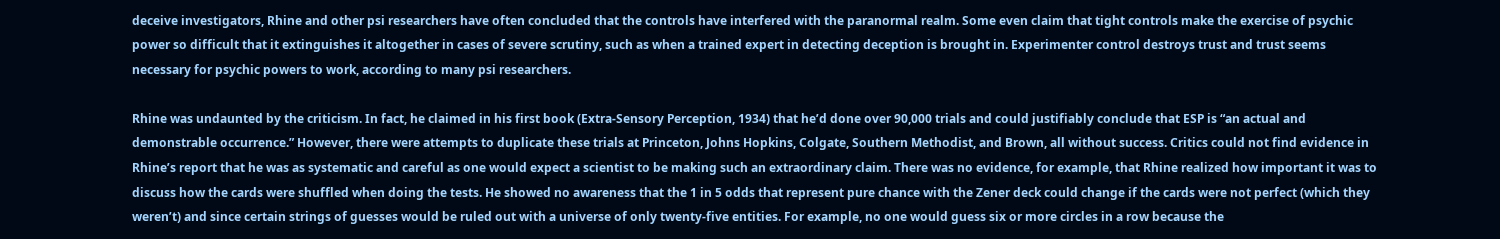deceive investigators, Rhine and other psi researchers have often concluded that the controls have interfered with the paranormal realm. Some even claim that tight controls make the exercise of psychic power so difficult that it extinguishes it altogether in cases of severe scrutiny, such as when a trained expert in detecting deception is brought in. Experimenter control destroys trust and trust seems necessary for psychic powers to work, according to many psi researchers.

Rhine was undaunted by the criticism. In fact, he claimed in his first book (Extra-Sensory Perception, 1934) that he’d done over 90,000 trials and could justifiably conclude that ESP is “an actual and demonstrable occurrence.” However, there were attempts to duplicate these trials at Princeton, Johns Hopkins, Colgate, Southern Methodist, and Brown, all without success. Critics could not find evidence in Rhine’s report that he was as systematic and careful as one would expect a scientist to be making such an extraordinary claim. There was no evidence, for example, that Rhine realized how important it was to discuss how the cards were shuffled when doing the tests. He showed no awareness that the 1 in 5 odds that represent pure chance with the Zener deck could change if the cards were not perfect (which they weren’t) and since certain strings of guesses would be ruled out with a universe of only twenty-five entities. For example, no one would guess six or more circles in a row because the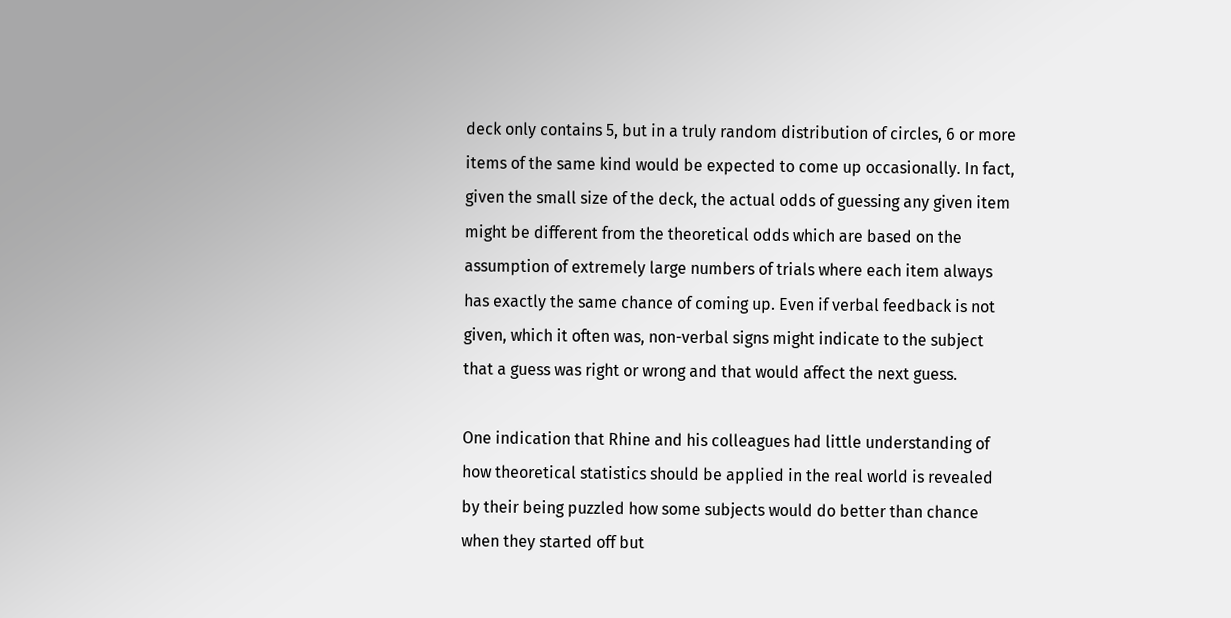deck only contains 5, but in a truly random distribution of circles, 6 or more items of the same kind would be expected to come up occasionally. In fact, given the small size of the deck, the actual odds of guessing any given item might be different from the theoretical odds which are based on the assumption of extremely large numbers of trials where each item always has exactly the same chance of coming up. Even if verbal feedback is not given, which it often was, non-verbal signs might indicate to the subject that a guess was right or wrong and that would affect the next guess.

One indication that Rhine and his colleagues had little understanding of how theoretical statistics should be applied in the real world is revealed by their being puzzled how some subjects would do better than chance when they started off but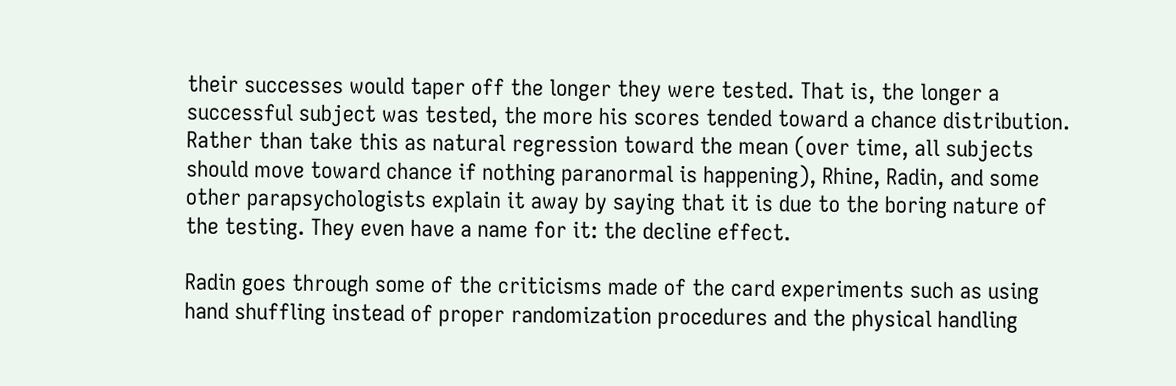their successes would taper off the longer they were tested. That is, the longer a successful subject was tested, the more his scores tended toward a chance distribution. Rather than take this as natural regression toward the mean (over time, all subjects should move toward chance if nothing paranormal is happening), Rhine, Radin, and some other parapsychologists explain it away by saying that it is due to the boring nature of the testing. They even have a name for it: the decline effect.

Radin goes through some of the criticisms made of the card experiments such as using hand shuffling instead of proper randomization procedures and the physical handling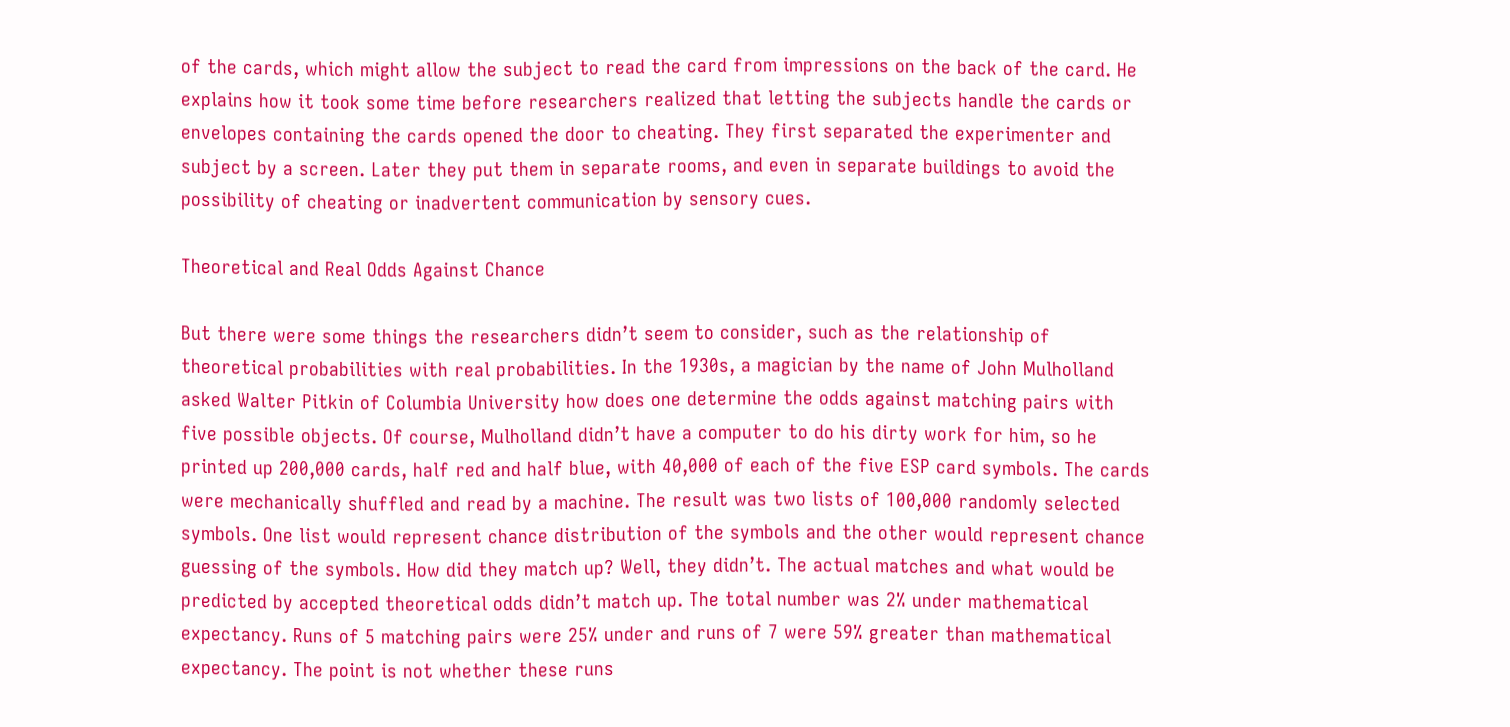of the cards, which might allow the subject to read the card from impressions on the back of the card. He explains how it took some time before researchers realized that letting the subjects handle the cards or envelopes containing the cards opened the door to cheating. They first separated the experimenter and subject by a screen. Later they put them in separate rooms, and even in separate buildings to avoid the possibility of cheating or inadvertent communication by sensory cues.

Theoretical and Real Odds Against Chance

But there were some things the researchers didn’t seem to consider, such as the relationship of theoretical probabilities with real probabilities. In the 1930s, a magician by the name of John Mulholland asked Walter Pitkin of Columbia University how does one determine the odds against matching pairs with five possible objects. Of course, Mulholland didn’t have a computer to do his dirty work for him, so he printed up 200,000 cards, half red and half blue, with 40,000 of each of the five ESP card symbols. The cards were mechanically shuffled and read by a machine. The result was two lists of 100,000 randomly selected symbols. One list would represent chance distribution of the symbols and the other would represent chance guessing of the symbols. How did they match up? Well, they didn’t. The actual matches and what would be predicted by accepted theoretical odds didn’t match up. The total number was 2% under mathematical expectancy. Runs of 5 matching pairs were 25% under and runs of 7 were 59% greater than mathematical expectancy. The point is not whether these runs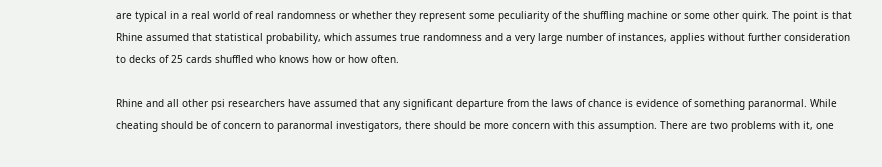are typical in a real world of real randomness or whether they represent some peculiarity of the shuffling machine or some other quirk. The point is that Rhine assumed that statistical probability, which assumes true randomness and a very large number of instances, applies without further consideration to decks of 25 cards shuffled who knows how or how often.

Rhine and all other psi researchers have assumed that any significant departure from the laws of chance is evidence of something paranormal. While cheating should be of concern to paranormal investigators, there should be more concern with this assumption. There are two problems with it, one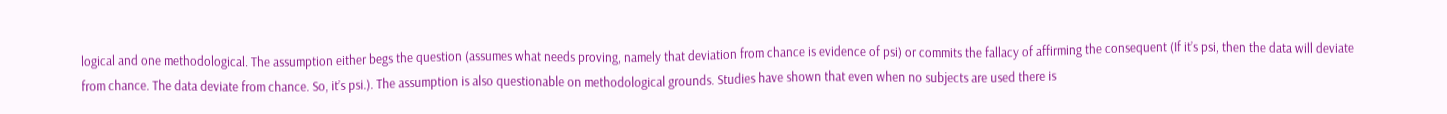logical and one methodological. The assumption either begs the question (assumes what needs proving, namely that deviation from chance is evidence of psi) or commits the fallacy of affirming the consequent (If it’s psi, then the data will deviate from chance. The data deviate from chance. So, it’s psi.). The assumption is also questionable on methodological grounds. Studies have shown that even when no subjects are used there is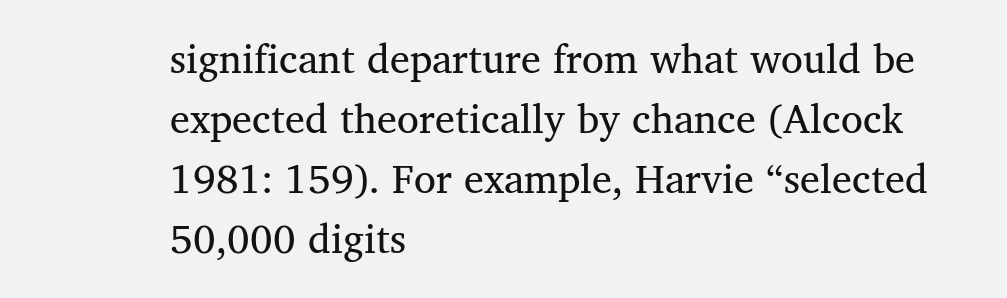significant departure from what would be expected theoretically by chance (Alcock 1981: 159). For example, Harvie “selected 50,000 digits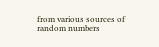from various sources of random numbers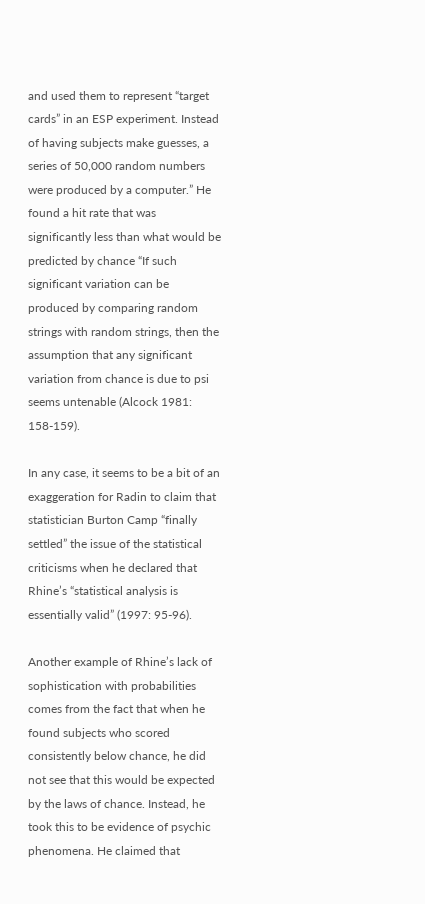and used them to represent “target cards” in an ESP experiment. Instead of having subjects make guesses, a series of 50,000 random numbers were produced by a computer.” He found a hit rate that was significantly less than what would be predicted by chance “If such significant variation can be produced by comparing random strings with random strings, then the assumption that any significant variation from chance is due to psi seems untenable (Alcock 1981: 158-159).

In any case, it seems to be a bit of an exaggeration for Radin to claim that statistician Burton Camp “finally settled” the issue of the statistical criticisms when he declared that Rhine’s “statistical analysis is essentially valid” (1997: 95-96).

Another example of Rhine’s lack of sophistication with probabilities comes from the fact that when he found subjects who scored consistently below chance, he did not see that this would be expected by the laws of chance. Instead, he took this to be evidence of psychic phenomena. He claimed that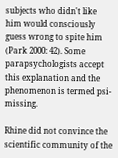subjects who didn't like him would consciously guess wrong to spite him (Park 2000: 42). Some parapsychologists accept this explanation and the phenomenon is termed psi-missing.

Rhine did not convince the scientific community of the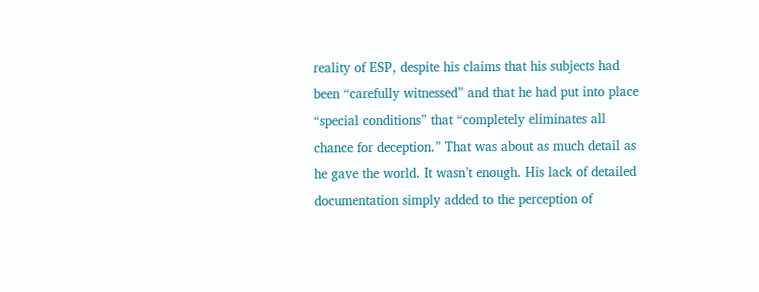reality of ESP, despite his claims that his subjects had been “carefully witnessed” and that he had put into place “special conditions” that “completely eliminates all chance for deception.” That was about as much detail as he gave the world. It wasn’t enough. His lack of detailed documentation simply added to the perception of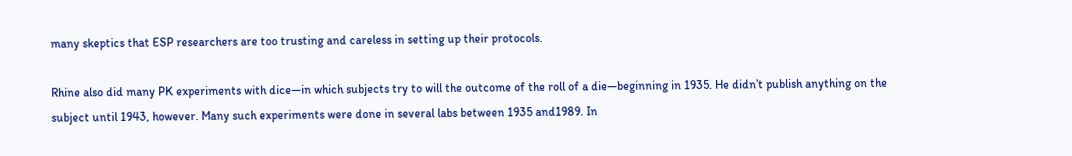many skeptics that ESP researchers are too trusting and careless in setting up their protocols.

Rhine also did many PK experiments with dice—in which subjects try to will the outcome of the roll of a die—beginning in 1935. He didn’t publish anything on the subject until 1943, however. Many such experiments were done in several labs between 1935 and1989. In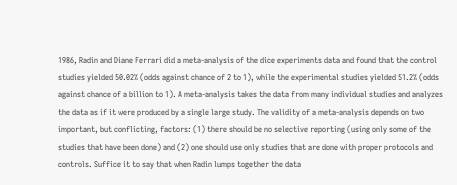1986, Radin and Diane Ferrari did a meta-analysis of the dice experiments data and found that the control studies yielded 50.02% (odds against chance of 2 to 1), while the experimental studies yielded 51.2% (odds against chance of a billion to 1). A meta-analysis takes the data from many individual studies and analyzes the data as if it were produced by a single large study. The validity of a meta-analysis depends on two important, but conflicting, factors: (1) there should be no selective reporting (using only some of the studies that have been done) and (2) one should use only studies that are done with proper protocols and controls. Suffice it to say that when Radin lumps together the data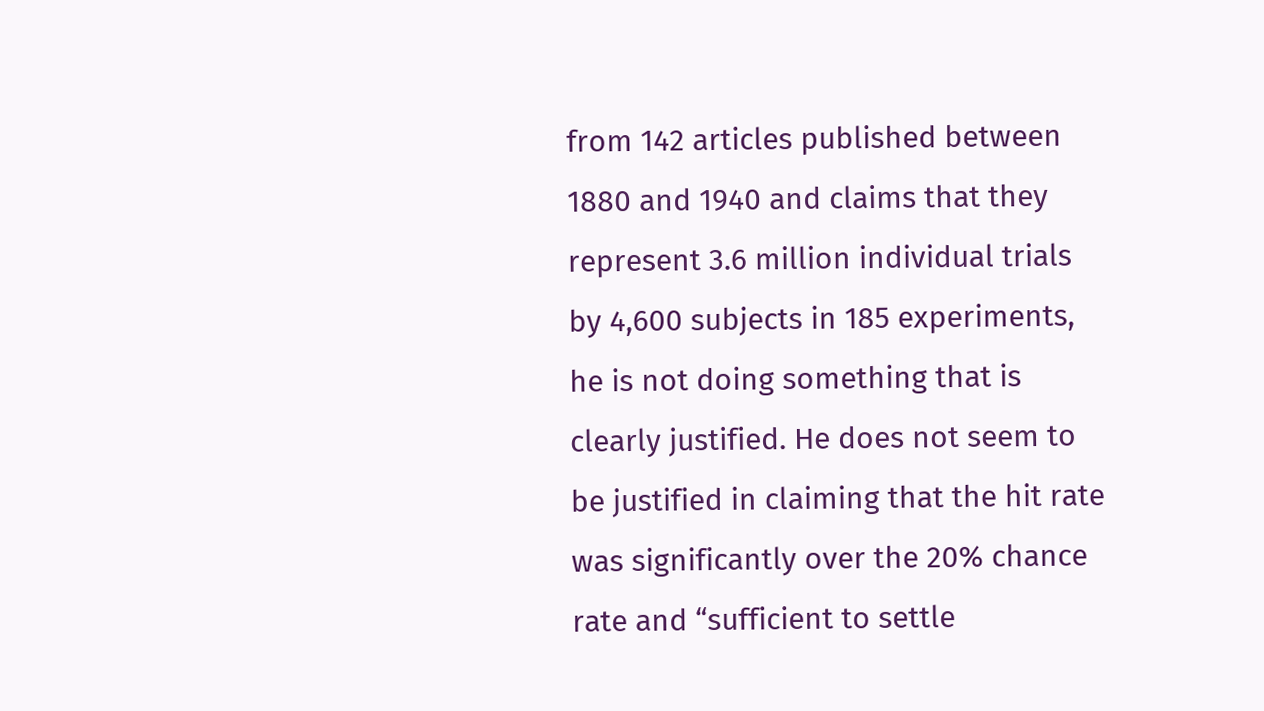from 142 articles published between 1880 and 1940 and claims that they represent 3.6 million individual trials by 4,600 subjects in 185 experiments, he is not doing something that is clearly justified. He does not seem to be justified in claiming that the hit rate was significantly over the 20% chance rate and “sufficient to settle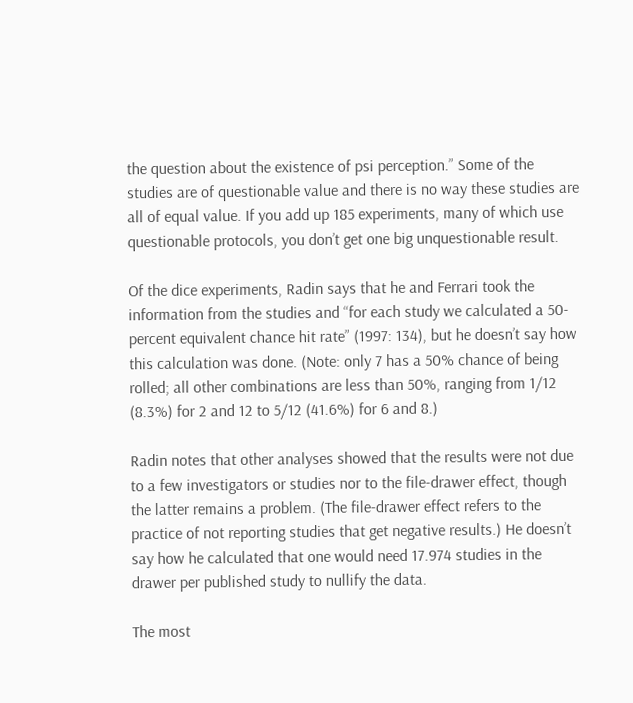the question about the existence of psi perception.” Some of the studies are of questionable value and there is no way these studies are all of equal value. If you add up 185 experiments, many of which use questionable protocols, you don’t get one big unquestionable result.

Of the dice experiments, Radin says that he and Ferrari took the information from the studies and “for each study we calculated a 50-percent equivalent chance hit rate” (1997: 134), but he doesn’t say how this calculation was done. (Note: only 7 has a 50% chance of being rolled; all other combinations are less than 50%, ranging from 1/12 (8.3%) for 2 and 12 to 5/12 (41.6%) for 6 and 8.)

Radin notes that other analyses showed that the results were not due to a few investigators or studies nor to the file-drawer effect, though the latter remains a problem. (The file-drawer effect refers to the practice of not reporting studies that get negative results.) He doesn’t say how he calculated that one would need 17.974 studies in the drawer per published study to nullify the data.

The most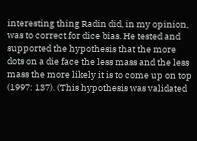interesting thing Radin did, in my opinion, was to correct for dice bias. He tested and supported the hypothesis that the more dots on a die face the less mass and the less mass the more likely it is to come up on top (1997: 137). (This hypothesis was validated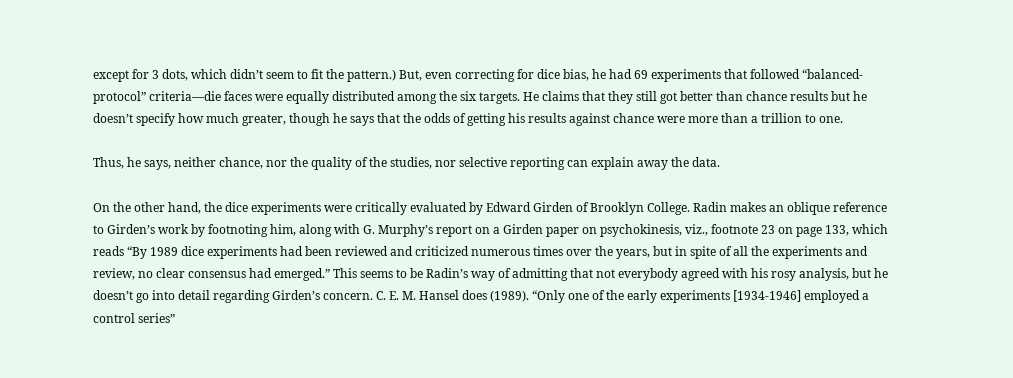except for 3 dots, which didn’t seem to fit the pattern.) But, even correcting for dice bias, he had 69 experiments that followed “balanced-protocol” criteria—die faces were equally distributed among the six targets. He claims that they still got better than chance results but he doesn’t specify how much greater, though he says that the odds of getting his results against chance were more than a trillion to one.

Thus, he says, neither chance, nor the quality of the studies, nor selective reporting can explain away the data.

On the other hand, the dice experiments were critically evaluated by Edward Girden of Brooklyn College. Radin makes an oblique reference to Girden’s work by footnoting him, along with G. Murphy’s report on a Girden paper on psychokinesis, viz., footnote 23 on page 133, which reads “By 1989 dice experiments had been reviewed and criticized numerous times over the years, but in spite of all the experiments and review, no clear consensus had emerged.” This seems to be Radin’s way of admitting that not everybody agreed with his rosy analysis, but he doesn’t go into detail regarding Girden’s concern. C. E. M. Hansel does (1989). “Only one of the early experiments [1934-1946] employed a control series”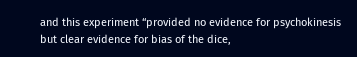and this experiment “provided no evidence for psychokinesis but clear evidence for bias of the dice,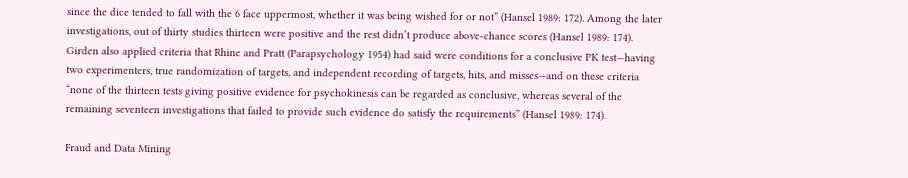since the dice tended to fall with the 6 face uppermost, whether it was being wished for or not” (Hansel 1989: 172). Among the later investigations, out of thirty studies thirteen were positive and the rest didn’t produce above-chance scores (Hansel 1989: 174). Girden also applied criteria that Rhine and Pratt (Parapsychology 1954) had said were conditions for a conclusive PK test—having two experimenters, true randomization of targets, and independent recording of targets, hits, and misses—and on these criteria “none of the thirteen tests giving positive evidence for psychokinesis can be regarded as conclusive, whereas several of the remaining seventeen investigations that failed to provide such evidence do satisfy the requirements” (Hansel 1989: 174).

Fraud and Data Mining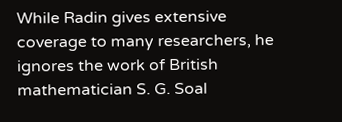While Radin gives extensive coverage to many researchers, he ignores the work of British mathematician S. G. Soal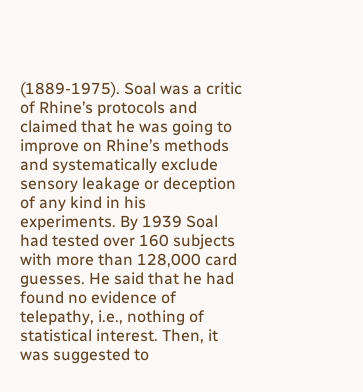(1889-1975). Soal was a critic of Rhine’s protocols and claimed that he was going to improve on Rhine’s methods and systematically exclude sensory leakage or deception of any kind in his experiments. By 1939 Soal had tested over 160 subjects with more than 128,000 card guesses. He said that he had found no evidence of telepathy, i.e., nothing of statistical interest. Then, it was suggested to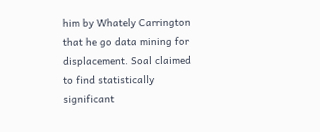him by Whately Carrington that he go data mining for displacement. Soal claimed to find statistically significant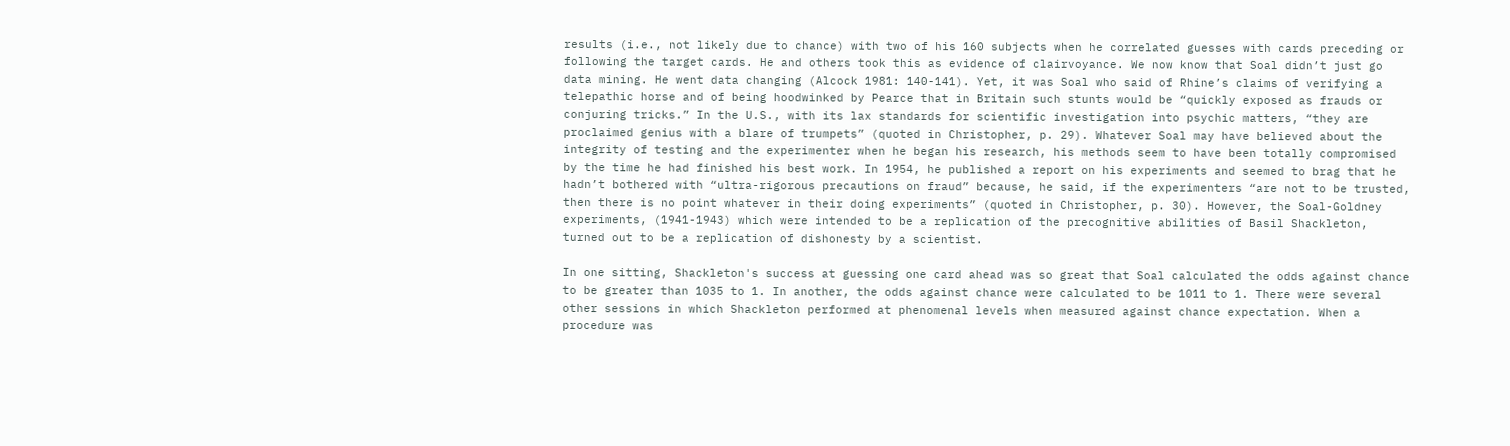results (i.e., not likely due to chance) with two of his 160 subjects when he correlated guesses with cards preceding or following the target cards. He and others took this as evidence of clairvoyance. We now know that Soal didn’t just go data mining. He went data changing (Alcock 1981: 140-141). Yet, it was Soal who said of Rhine’s claims of verifying a telepathic horse and of being hoodwinked by Pearce that in Britain such stunts would be “quickly exposed as frauds or conjuring tricks.” In the U.S., with its lax standards for scientific investigation into psychic matters, “they are proclaimed genius with a blare of trumpets” (quoted in Christopher, p. 29). Whatever Soal may have believed about the integrity of testing and the experimenter when he began his research, his methods seem to have been totally compromised by the time he had finished his best work. In 1954, he published a report on his experiments and seemed to brag that he hadn’t bothered with “ultra-rigorous precautions on fraud” because, he said, if the experimenters “are not to be trusted, then there is no point whatever in their doing experiments” (quoted in Christopher, p. 30). However, the Soal-Goldney experiments, (1941-1943) which were intended to be a replication of the precognitive abilities of Basil Shackleton, turned out to be a replication of dishonesty by a scientist.

In one sitting, Shackleton's success at guessing one card ahead was so great that Soal calculated the odds against chance to be greater than 1035 to 1. In another, the odds against chance were calculated to be 1011 to 1. There were several other sessions in which Shackleton performed at phenomenal levels when measured against chance expectation. When a procedure was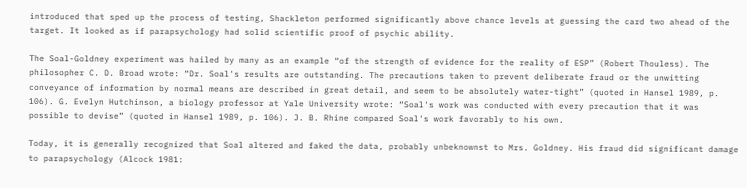introduced that sped up the process of testing, Shackleton performed significantly above chance levels at guessing the card two ahead of the target. It looked as if parapsychology had solid scientific proof of psychic ability.

The Soal-Goldney experiment was hailed by many as an example “of the strength of evidence for the reality of ESP” (Robert Thouless). The philosopher C. D. Broad wrote: “Dr. Soal's results are outstanding. The precautions taken to prevent deliberate fraud or the unwitting conveyance of information by normal means are described in great detail, and seem to be absolutely water-tight” (quoted in Hansel 1989, p. 106). G. Evelyn Hutchinson, a biology professor at Yale University wrote: “Soal's work was conducted with every precaution that it was possible to devise” (quoted in Hansel 1989, p. 106). J. B. Rhine compared Soal's work favorably to his own.

Today, it is generally recognized that Soal altered and faked the data, probably unbeknownst to Mrs. Goldney. His fraud did significant damage to parapsychology (Alcock 1981: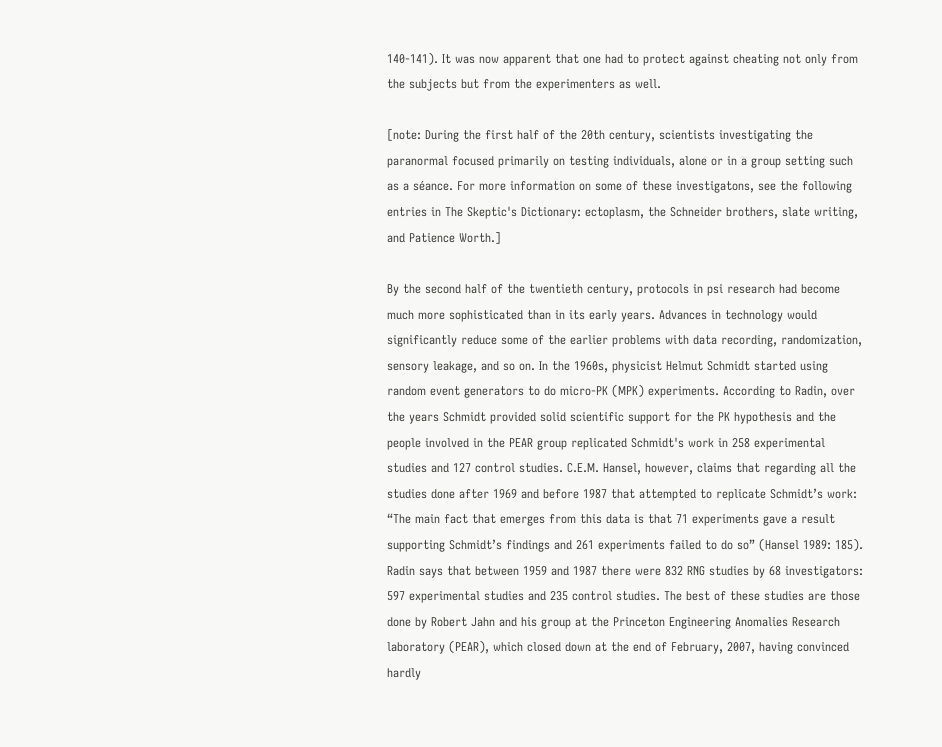140-141). It was now apparent that one had to protect against cheating not only from the subjects but from the experimenters as well.

[note: During the first half of the 20th century, scientists investigating the paranormal focused primarily on testing individuals, alone or in a group setting such as a séance. For more information on some of these investigatons, see the following entries in The Skeptic's Dictionary: ectoplasm, the Schneider brothers, slate writing, and Patience Worth.]

By the second half of the twentieth century, protocols in psi research had become much more sophisticated than in its early years. Advances in technology would significantly reduce some of the earlier problems with data recording, randomization, sensory leakage, and so on. In the 1960s, physicist Helmut Schmidt started using random event generators to do micro-PK (MPK) experiments. According to Radin, over the years Schmidt provided solid scientific support for the PK hypothesis and the people involved in the PEAR group replicated Schmidt's work in 258 experimental studies and 127 control studies. C.E.M. Hansel, however, claims that regarding all the studies done after 1969 and before 1987 that attempted to replicate Schmidt’s work: “The main fact that emerges from this data is that 71 experiments gave a result supporting Schmidt’s findings and 261 experiments failed to do so” (Hansel 1989: 185). Radin says that between 1959 and 1987 there were 832 RNG studies by 68 investigators: 597 experimental studies and 235 control studies. The best of these studies are those done by Robert Jahn and his group at the Princeton Engineering Anomalies Research laboratory (PEAR), which closed down at the end of February, 2007, having convinced hardly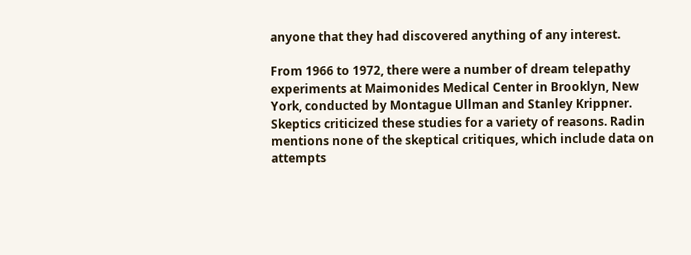anyone that they had discovered anything of any interest.

From 1966 to 1972, there were a number of dream telepathy experiments at Maimonides Medical Center in Brooklyn, New York, conducted by Montague Ullman and Stanley Krippner. Skeptics criticized these studies for a variety of reasons. Radin mentions none of the skeptical critiques, which include data on attempts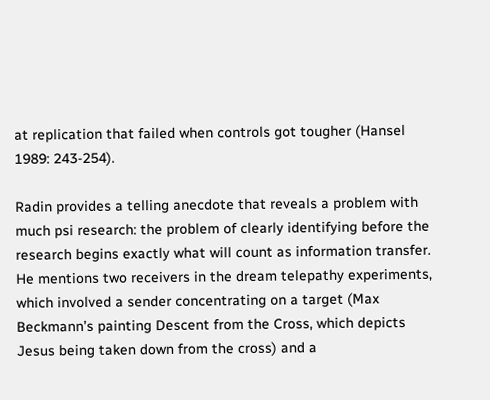at replication that failed when controls got tougher (Hansel 1989: 243-254).

Radin provides a telling anecdote that reveals a problem with much psi research: the problem of clearly identifying before the research begins exactly what will count as information transfer. He mentions two receivers in the dream telepathy experiments, which involved a sender concentrating on a target (Max Beckmann’s painting Descent from the Cross, which depicts Jesus being taken down from the cross) and a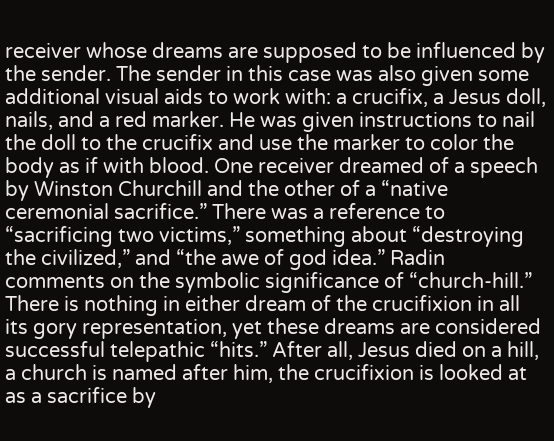receiver whose dreams are supposed to be influenced by the sender. The sender in this case was also given some additional visual aids to work with: a crucifix, a Jesus doll, nails, and a red marker. He was given instructions to nail the doll to the crucifix and use the marker to color the body as if with blood. One receiver dreamed of a speech by Winston Churchill and the other of a “native ceremonial sacrifice.” There was a reference to “sacrificing two victims,” something about “destroying the civilized,” and “the awe of god idea.” Radin comments on the symbolic significance of “church-hill.” There is nothing in either dream of the crucifixion in all its gory representation, yet these dreams are considered successful telepathic “hits.” After all, Jesus died on a hill, a church is named after him, the crucifixion is looked at as a sacrifice by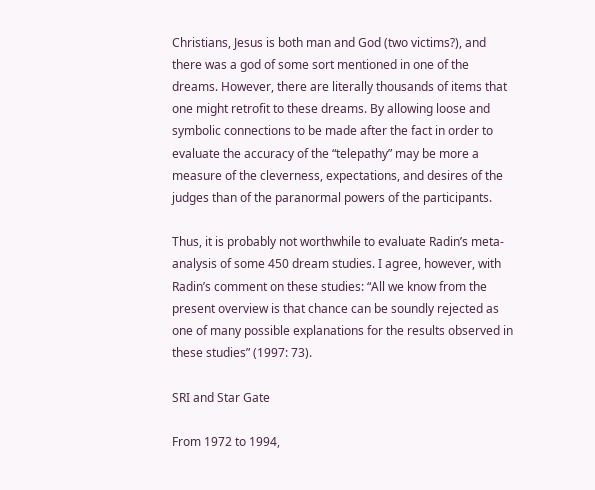Christians, Jesus is both man and God (two victims?), and there was a god of some sort mentioned in one of the dreams. However, there are literally thousands of items that one might retrofit to these dreams. By allowing loose and symbolic connections to be made after the fact in order to evaluate the accuracy of the “telepathy” may be more a measure of the cleverness, expectations, and desires of the judges than of the paranormal powers of the participants.

Thus, it is probably not worthwhile to evaluate Radin’s meta-analysis of some 450 dream studies. I agree, however, with Radin’s comment on these studies: “All we know from the present overview is that chance can be soundly rejected as one of many possible explanations for the results observed in these studies” (1997: 73).

SRI and Star Gate

From 1972 to 1994,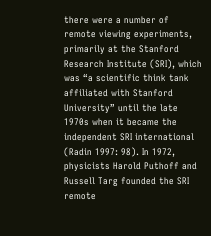there were a number of remote viewing experiments, primarily at the Stanford Research Institute (SRI), which was “a scientific think tank affiliated with Stanford University” until the late 1970s when it became the independent SRI international (Radin 1997: 98). In 1972, physicists Harold Puthoff and Russell Targ founded the SRI remote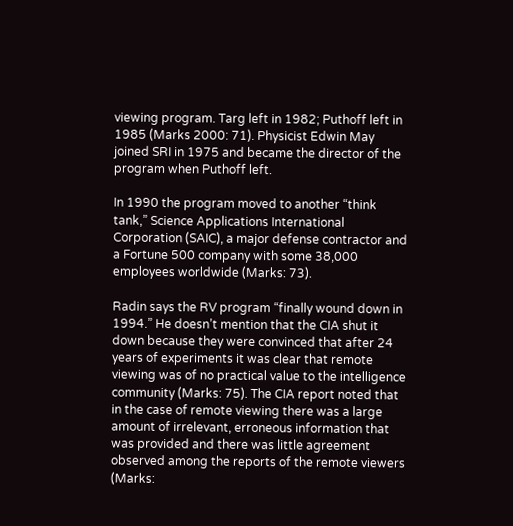viewing program. Targ left in 1982; Puthoff left in 1985 (Marks 2000: 71). Physicist Edwin May joined SRI in 1975 and became the director of the program when Puthoff left.

In 1990 the program moved to another “think tank,” Science Applications International Corporation (SAIC), a major defense contractor and a Fortune 500 company with some 38,000 employees worldwide (Marks: 73).

Radin says the RV program “finally wound down in 1994.” He doesn’t mention that the CIA shut it down because they were convinced that after 24 years of experiments it was clear that remote viewing was of no practical value to the intelligence community (Marks: 75). The CIA report noted that in the case of remote viewing there was a large amount of irrelevant, erroneous information that was provided and there was little agreement observed among the reports of the remote viewers (Marks: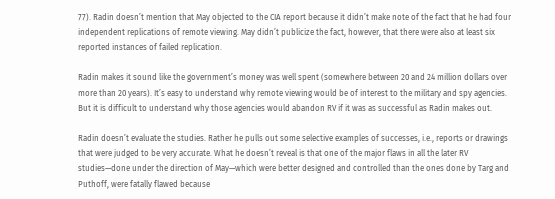77). Radin doesn’t mention that May objected to the CIA report because it didn’t make note of the fact that he had four independent replications of remote viewing. May didn’t publicize the fact, however, that there were also at least six reported instances of failed replication.

Radin makes it sound like the government’s money was well spent (somewhere between 20 and 24 million dollars over more than 20 years). It’s easy to understand why remote viewing would be of interest to the military and spy agencies. But it is difficult to understand why those agencies would abandon RV if it was as successful as Radin makes out.

Radin doesn’t evaluate the studies. Rather he pulls out some selective examples of successes, i.e., reports or drawings that were judged to be very accurate. What he doesn’t reveal is that one of the major flaws in all the later RV studies—done under the direction of May—which were better designed and controlled than the ones done by Targ and Puthoff, were fatally flawed because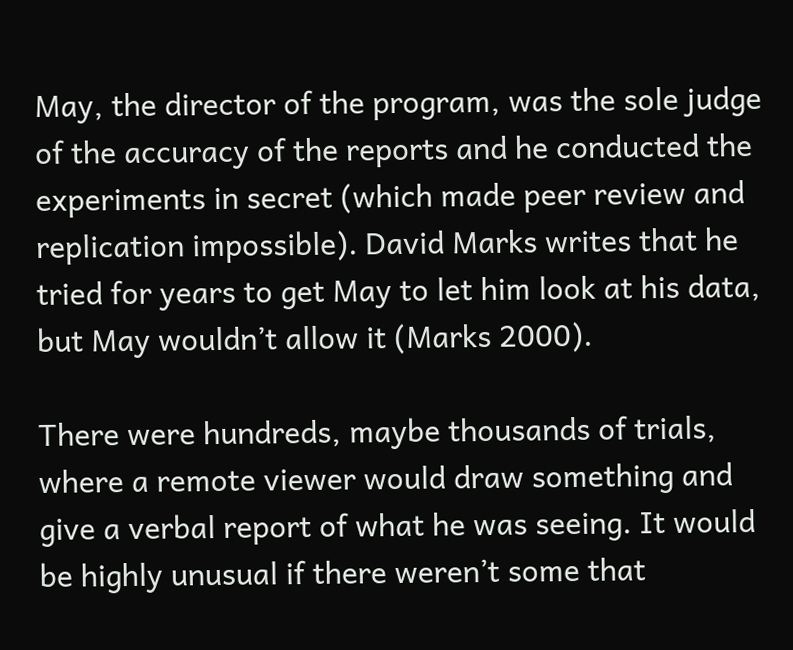May, the director of the program, was the sole judge of the accuracy of the reports and he conducted the experiments in secret (which made peer review and replication impossible). David Marks writes that he tried for years to get May to let him look at his data, but May wouldn’t allow it (Marks 2000).

There were hundreds, maybe thousands of trials, where a remote viewer would draw something and give a verbal report of what he was seeing. It would be highly unusual if there weren’t some that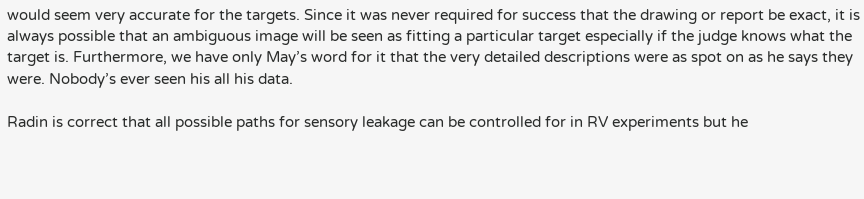would seem very accurate for the targets. Since it was never required for success that the drawing or report be exact, it is always possible that an ambiguous image will be seen as fitting a particular target especially if the judge knows what the target is. Furthermore, we have only May’s word for it that the very detailed descriptions were as spot on as he says they were. Nobody’s ever seen his all his data.

Radin is correct that all possible paths for sensory leakage can be controlled for in RV experiments but he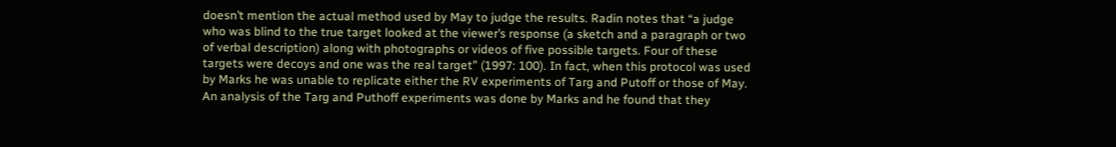doesn’t mention the actual method used by May to judge the results. Radin notes that “a judge who was blind to the true target looked at the viewer’s response (a sketch and a paragraph or two of verbal description) along with photographs or videos of five possible targets. Four of these targets were decoys and one was the real target” (1997: 100). In fact, when this protocol was used by Marks he was unable to replicate either the RV experiments of Targ and Putoff or those of May. An analysis of the Targ and Puthoff experiments was done by Marks and he found that they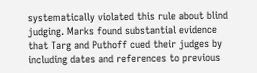systematically violated this rule about blind judging. Marks found substantial evidence that Targ and Puthoff cued their judges by including dates and references to previous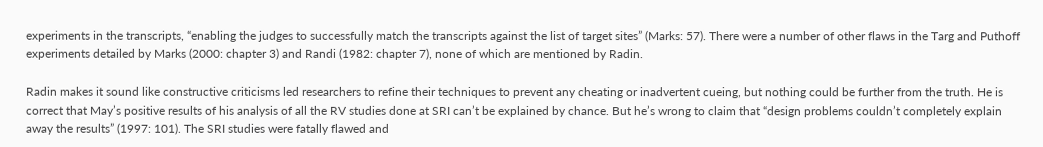experiments in the transcripts, “enabling the judges to successfully match the transcripts against the list of target sites” (Marks: 57). There were a number of other flaws in the Targ and Puthoff experiments detailed by Marks (2000: chapter 3) and Randi (1982: chapter 7), none of which are mentioned by Radin.

Radin makes it sound like constructive criticisms led researchers to refine their techniques to prevent any cheating or inadvertent cueing, but nothing could be further from the truth. He is correct that May’s positive results of his analysis of all the RV studies done at SRI can’t be explained by chance. But he’s wrong to claim that “design problems couldn’t completely explain away the results” (1997: 101). The SRI studies were fatally flawed and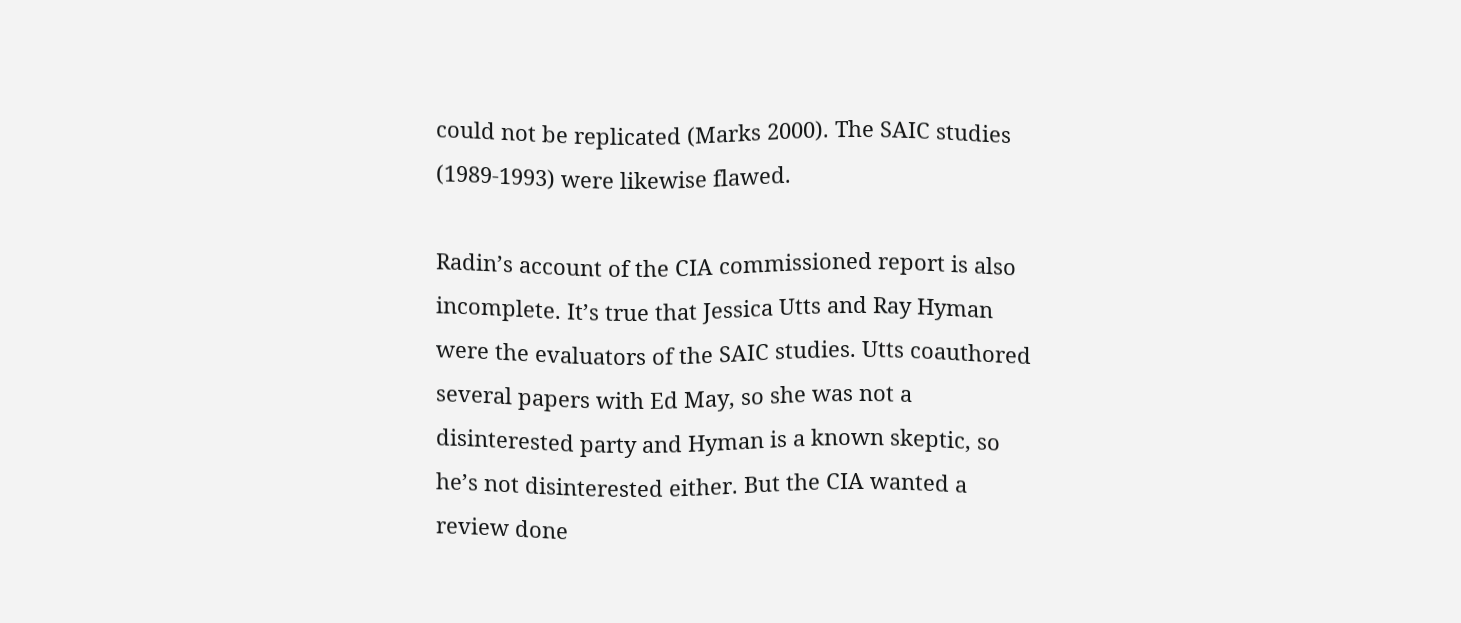could not be replicated (Marks 2000). The SAIC studies (1989-1993) were likewise flawed.

Radin’s account of the CIA commissioned report is also incomplete. It’s true that Jessica Utts and Ray Hyman were the evaluators of the SAIC studies. Utts coauthored several papers with Ed May, so she was not a disinterested party and Hyman is a known skeptic, so he’s not disinterested either. But the CIA wanted a review done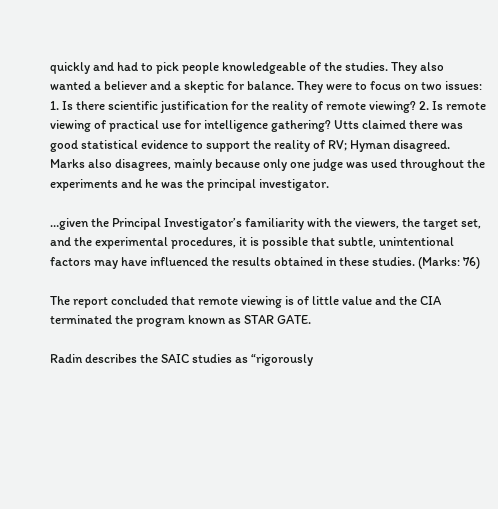quickly and had to pick people knowledgeable of the studies. They also wanted a believer and a skeptic for balance. They were to focus on two issues: 1. Is there scientific justification for the reality of remote viewing? 2. Is remote viewing of practical use for intelligence gathering? Utts claimed there was good statistical evidence to support the reality of RV; Hyman disagreed. Marks also disagrees, mainly because only one judge was used throughout the experiments and he was the principal investigator.

…given the Principal Investigator’s familiarity with the viewers, the target set, and the experimental procedures, it is possible that subtle, unintentional factors may have influenced the results obtained in these studies. (Marks: 76)

The report concluded that remote viewing is of little value and the CIA terminated the program known as STAR GATE.

Radin describes the SAIC studies as “rigorously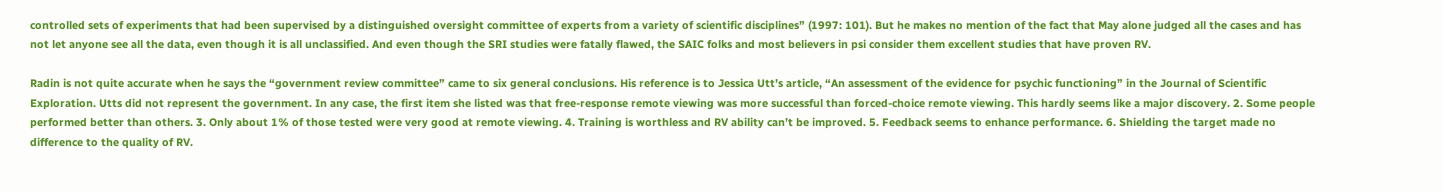controlled sets of experiments that had been supervised by a distinguished oversight committee of experts from a variety of scientific disciplines” (1997: 101). But he makes no mention of the fact that May alone judged all the cases and has not let anyone see all the data, even though it is all unclassified. And even though the SRI studies were fatally flawed, the SAIC folks and most believers in psi consider them excellent studies that have proven RV.

Radin is not quite accurate when he says the “government review committee” came to six general conclusions. His reference is to Jessica Utt’s article, “An assessment of the evidence for psychic functioning” in the Journal of Scientific Exploration. Utts did not represent the government. In any case, the first item she listed was that free-response remote viewing was more successful than forced-choice remote viewing. This hardly seems like a major discovery. 2. Some people performed better than others. 3. Only about 1% of those tested were very good at remote viewing. 4. Training is worthless and RV ability can’t be improved. 5. Feedback seems to enhance performance. 6. Shielding the target made no difference to the quality of RV.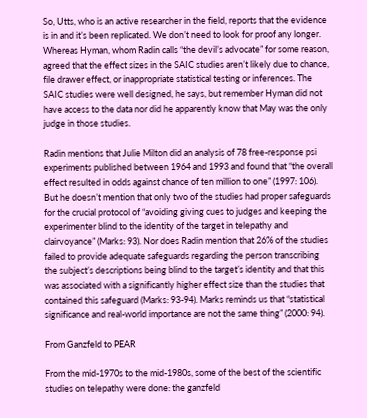So, Utts, who is an active researcher in the field, reports that the evidence is in and it’s been replicated. We don’t need to look for proof any longer. Whereas Hyman, whom Radin calls “the devil’s advocate” for some reason, agreed that the effect sizes in the SAIC studies aren’t likely due to chance, file drawer effect, or inappropriate statistical testing or inferences. The SAIC studies were well designed, he says, but remember Hyman did not have access to the data nor did he apparently know that May was the only judge in those studies.

Radin mentions that Julie Milton did an analysis of 78 free-response psi experiments published between 1964 and 1993 and found that “the overall effect resulted in odds against chance of ten million to one” (1997: 106). But he doesn’t mention that only two of the studies had proper safeguards for the crucial protocol of “avoiding giving cues to judges and keeping the experimenter blind to the identity of the target in telepathy and clairvoyance” (Marks: 93). Nor does Radin mention that 26% of the studies failed to provide adequate safeguards regarding the person transcribing the subject’s descriptions being blind to the target’s identity and that this was associated with a significantly higher effect size than the studies that contained this safeguard (Marks: 93-94). Marks reminds us that “statistical significance and real-world importance are not the same thing” (2000: 94).

From Ganzfeld to PEAR

From the mid-1970s to the mid-1980s, some of the best of the scientific studies on telepathy were done: the ganzfeld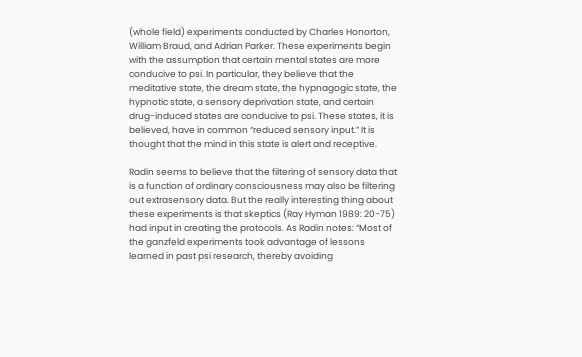(whole field) experiments conducted by Charles Honorton, William Braud, and Adrian Parker. These experiments begin with the assumption that certain mental states are more conducive to psi. In particular, they believe that the meditative state, the dream state, the hypnagogic state, the hypnotic state, a sensory deprivation state, and certain drug-induced states are conducive to psi. These states, it is believed, have in common “reduced sensory input.” It is thought that the mind in this state is alert and receptive.

Radin seems to believe that the filtering of sensory data that is a function of ordinary consciousness may also be filtering out extrasensory data. But the really interesting thing about these experiments is that skeptics (Ray Hyman 1989: 20-75) had input in creating the protocols. As Radin notes: “Most of the ganzfeld experiments took advantage of lessons learned in past psi research, thereby avoiding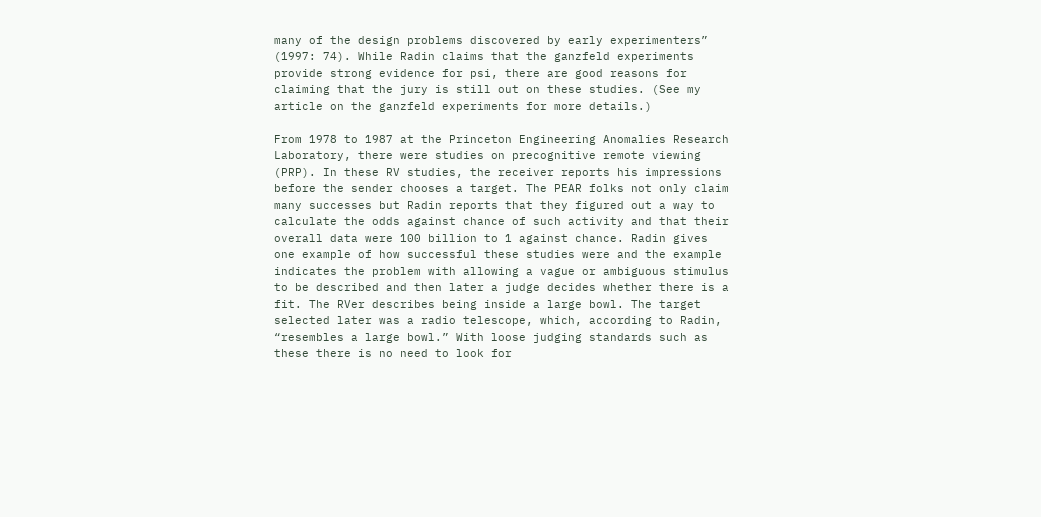many of the design problems discovered by early experimenters” (1997: 74). While Radin claims that the ganzfeld experiments provide strong evidence for psi, there are good reasons for claiming that the jury is still out on these studies. (See my article on the ganzfeld experiments for more details.)

From 1978 to 1987 at the Princeton Engineering Anomalies Research Laboratory, there were studies on precognitive remote viewing (PRP). In these RV studies, the receiver reports his impressions before the sender chooses a target. The PEAR folks not only claim many successes but Radin reports that they figured out a way to calculate the odds against chance of such activity and that their overall data were 100 billion to 1 against chance. Radin gives one example of how successful these studies were and the example indicates the problem with allowing a vague or ambiguous stimulus to be described and then later a judge decides whether there is a fit. The RVer describes being inside a large bowl. The target selected later was a radio telescope, which, according to Radin, “resembles a large bowl.” With loose judging standards such as these there is no need to look for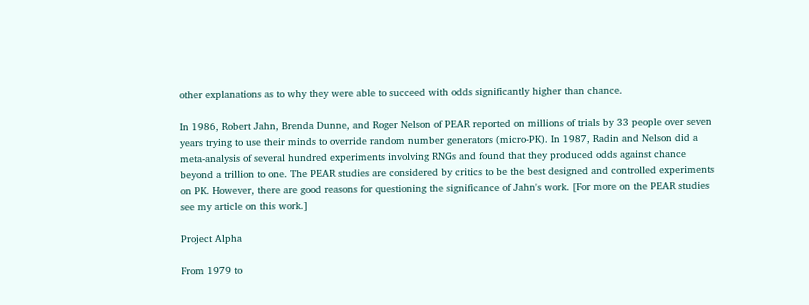other explanations as to why they were able to succeed with odds significantly higher than chance.

In 1986, Robert Jahn, Brenda Dunne, and Roger Nelson of PEAR reported on millions of trials by 33 people over seven years trying to use their minds to override random number generators (micro-PK). In 1987, Radin and Nelson did a meta-analysis of several hundred experiments involving RNGs and found that they produced odds against chance beyond a trillion to one. The PEAR studies are considered by critics to be the best designed and controlled experiments on PK. However, there are good reasons for questioning the significance of Jahn's work. [For more on the PEAR studies see my article on this work.]

Project Alpha

From 1979 to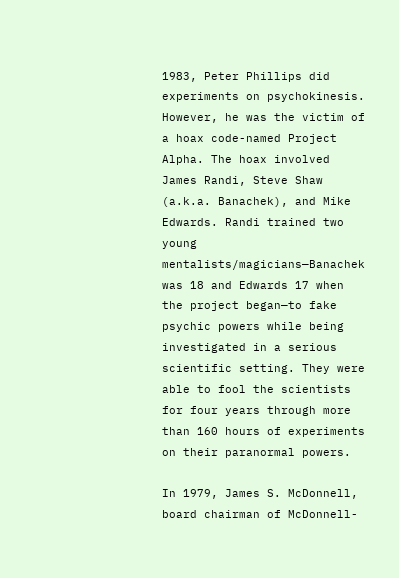1983, Peter Phillips did experiments on psychokinesis. However, he was the victim of a hoax code-named Project Alpha. The hoax involved James Randi, Steve Shaw (a.k.a. Banachek), and Mike Edwards. Randi trained two young mentalists/magicians—Banachek was 18 and Edwards 17 when the project began—to fake psychic powers while being investigated in a serious scientific setting. They were able to fool the scientists for four years through more than 160 hours of experiments on their paranormal powers.

In 1979, James S. McDonnell, board chairman of McDonnell-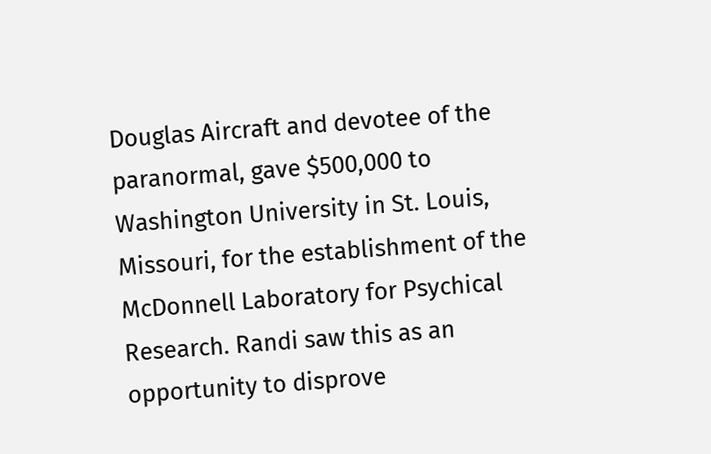Douglas Aircraft and devotee of the paranormal, gave $500,000 to Washington University in St. Louis, Missouri, for the establishment of the McDonnell Laboratory for Psychical Research. Randi saw this as an opportunity to disprove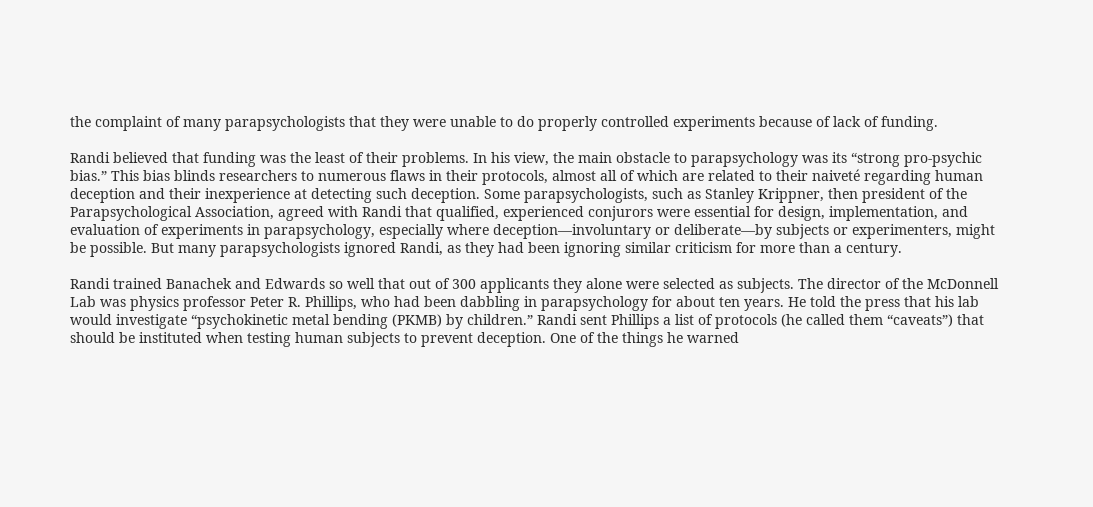the complaint of many parapsychologists that they were unable to do properly controlled experiments because of lack of funding.

Randi believed that funding was the least of their problems. In his view, the main obstacle to parapsychology was its “strong pro-psychic bias.” This bias blinds researchers to numerous flaws in their protocols, almost all of which are related to their naiveté regarding human deception and their inexperience at detecting such deception. Some parapsychologists, such as Stanley Krippner, then president of the Parapsychological Association, agreed with Randi that qualified, experienced conjurors were essential for design, implementation, and evaluation of experiments in parapsychology, especially where deception—involuntary or deliberate—by subjects or experimenters, might be possible. But many parapsychologists ignored Randi, as they had been ignoring similar criticism for more than a century.

Randi trained Banachek and Edwards so well that out of 300 applicants they alone were selected as subjects. The director of the McDonnell Lab was physics professor Peter R. Phillips, who had been dabbling in parapsychology for about ten years. He told the press that his lab would investigate “psychokinetic metal bending (PKMB) by children.” Randi sent Phillips a list of protocols (he called them “caveats”) that should be instituted when testing human subjects to prevent deception. One of the things he warned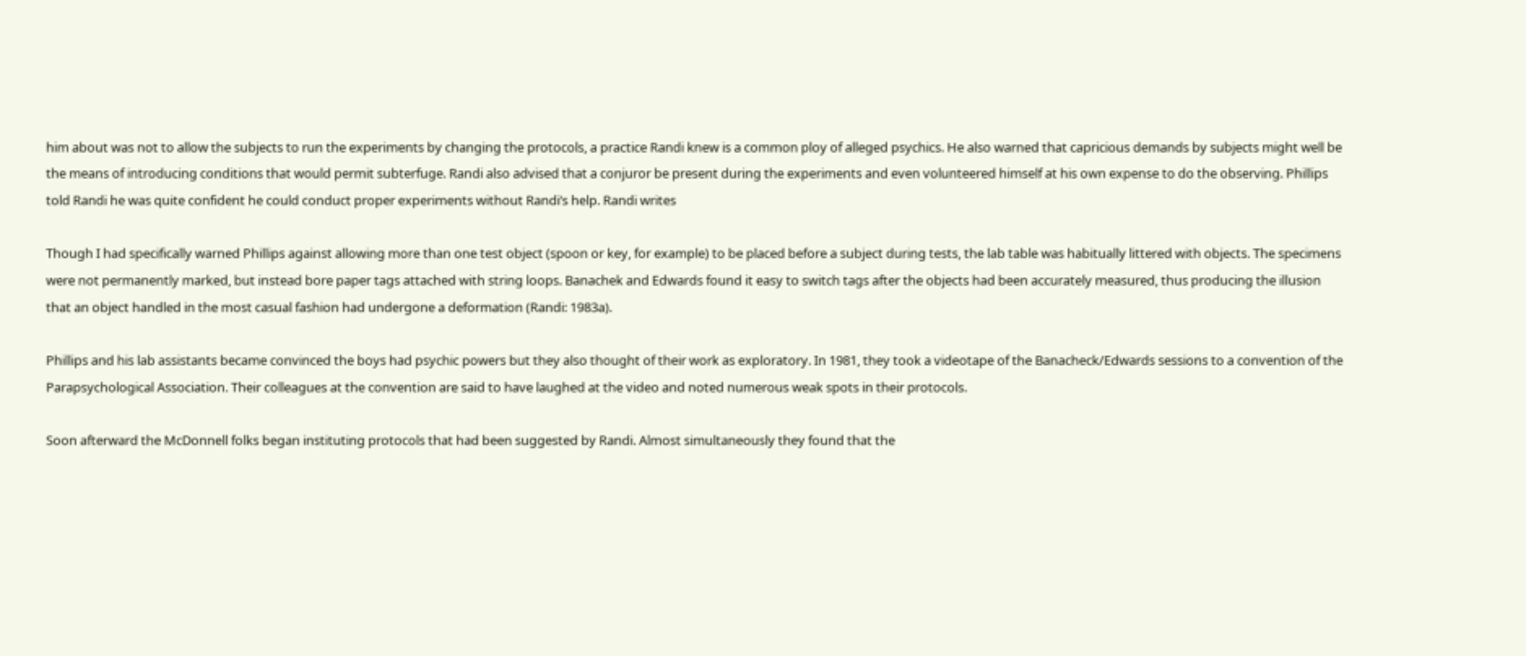him about was not to allow the subjects to run the experiments by changing the protocols, a practice Randi knew is a common ploy of alleged psychics. He also warned that capricious demands by subjects might well be the means of introducing conditions that would permit subterfuge. Randi also advised that a conjuror be present during the experiments and even volunteered himself at his own expense to do the observing. Phillips told Randi he was quite confident he could conduct proper experiments without Randi’s help. Randi writes

Though I had specifically warned Phillips against allowing more than one test object (spoon or key, for example) to be placed before a subject during tests, the lab table was habitually littered with objects. The specimens were not permanently marked, but instead bore paper tags attached with string loops. Banachek and Edwards found it easy to switch tags after the objects had been accurately measured, thus producing the illusion that an object handled in the most casual fashion had undergone a deformation (Randi: 1983a).

Phillips and his lab assistants became convinced the boys had psychic powers but they also thought of their work as exploratory. In 1981, they took a videotape of the Banacheck/Edwards sessions to a convention of the Parapsychological Association. Their colleagues at the convention are said to have laughed at the video and noted numerous weak spots in their protocols.

Soon afterward the McDonnell folks began instituting protocols that had been suggested by Randi. Almost simultaneously they found that the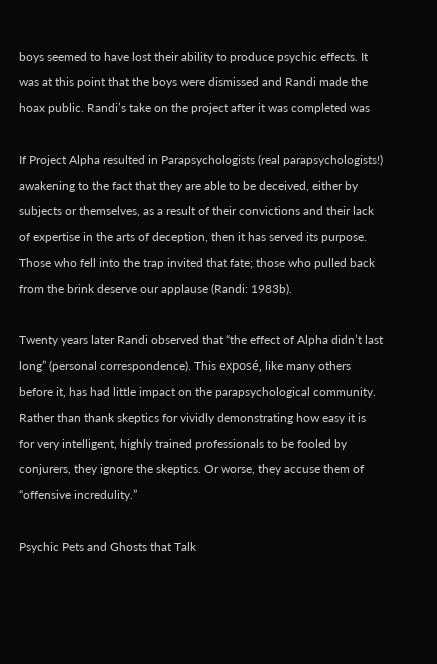boys seemed to have lost their ability to produce psychic effects. It was at this point that the boys were dismissed and Randi made the hoax public. Randi’s take on the project after it was completed was

If Project Alpha resulted in Parapsychologists (real parapsychologists!) awakening to the fact that they are able to be deceived, either by subjects or themselves, as a result of their convictions and their lack of expertise in the arts of deception, then it has served its purpose. Those who fell into the trap invited that fate; those who pulled back from the brink deserve our applause (Randi: 1983b).

Twenty years later Randi observed that “the effect of Alpha didn’t last long” (personal correspondence). This exposé, like many others before it, has had little impact on the parapsychological community. Rather than thank skeptics for vividly demonstrating how easy it is for very intelligent, highly trained professionals to be fooled by conjurers, they ignore the skeptics. Or worse, they accuse them of “offensive incredulity.”

Psychic Pets and Ghosts that Talk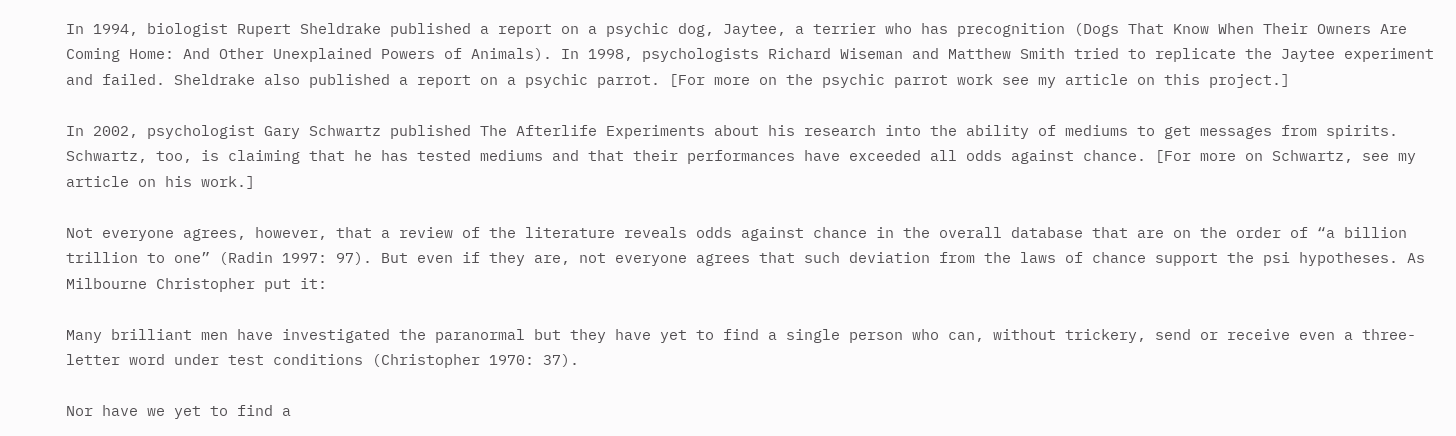In 1994, biologist Rupert Sheldrake published a report on a psychic dog, Jaytee, a terrier who has precognition (Dogs That Know When Their Owners Are Coming Home: And Other Unexplained Powers of Animals). In 1998, psychologists Richard Wiseman and Matthew Smith tried to replicate the Jaytee experiment and failed. Sheldrake also published a report on a psychic parrot. [For more on the psychic parrot work see my article on this project.]

In 2002, psychologist Gary Schwartz published The Afterlife Experiments about his research into the ability of mediums to get messages from spirits. Schwartz, too, is claiming that he has tested mediums and that their performances have exceeded all odds against chance. [For more on Schwartz, see my article on his work.]

Not everyone agrees, however, that a review of the literature reveals odds against chance in the overall database that are on the order of “a billion trillion to one” (Radin 1997: 97). But even if they are, not everyone agrees that such deviation from the laws of chance support the psi hypotheses. As Milbourne Christopher put it:

Many brilliant men have investigated the paranormal but they have yet to find a single person who can, without trickery, send or receive even a three-letter word under test conditions (Christopher 1970: 37).

Nor have we yet to find a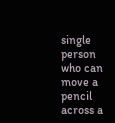single person who can move a pencil across a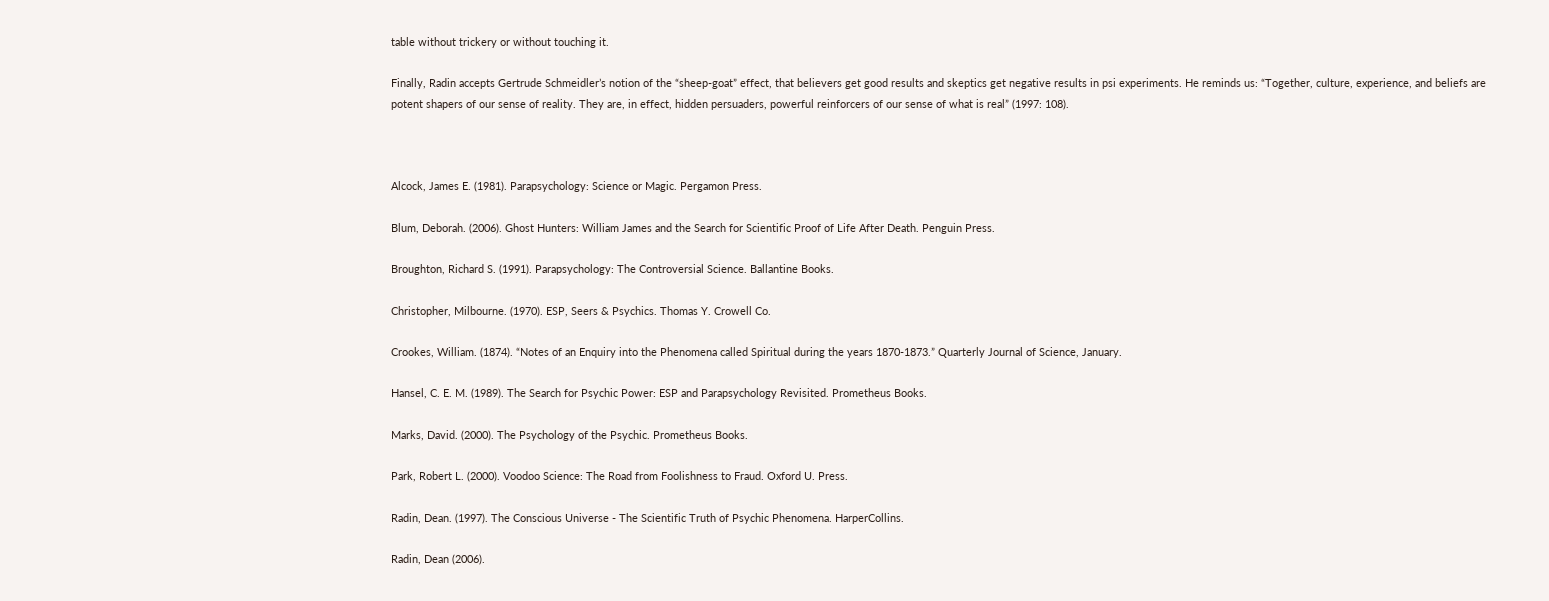table without trickery or without touching it.

Finally, Radin accepts Gertrude Schmeidler’s notion of the “sheep-goat” effect, that believers get good results and skeptics get negative results in psi experiments. He reminds us: “Together, culture, experience, and beliefs are potent shapers of our sense of reality. They are, in effect, hidden persuaders, powerful reinforcers of our sense of what is real” (1997: 108).



Alcock, James E. (1981). Parapsychology: Science or Magic. Pergamon Press.

Blum, Deborah. (2006). Ghost Hunters: William James and the Search for Scientific Proof of Life After Death. Penguin Press.

Broughton, Richard S. (1991). Parapsychology: The Controversial Science. Ballantine Books.

Christopher, Milbourne. (1970). ESP, Seers & Psychics. Thomas Y. Crowell Co.

Crookes, William. (1874). “Notes of an Enquiry into the Phenomena called Spiritual during the years 1870-1873.” Quarterly Journal of Science, January.

Hansel, C. E. M. (1989). The Search for Psychic Power: ESP and Parapsychology Revisited. Prometheus Books.

Marks, David. (2000). The Psychology of the Psychic. Prometheus Books.

Park, Robert L. (2000). Voodoo Science: The Road from Foolishness to Fraud. Oxford U. Press.

Radin, Dean. (1997). The Conscious Universe - The Scientific Truth of Psychic Phenomena. HarperCollins.

Radin, Dean (2006).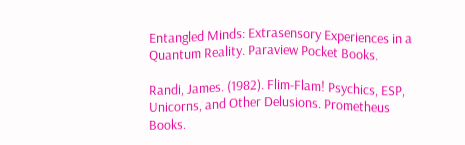Entangled Minds: Extrasensory Experiences in a Quantum Reality. Paraview Pocket Books.

Randi, James. (1982). Flim-Flam! Psychics, ESP, Unicorns, and Other Delusions. Prometheus Books.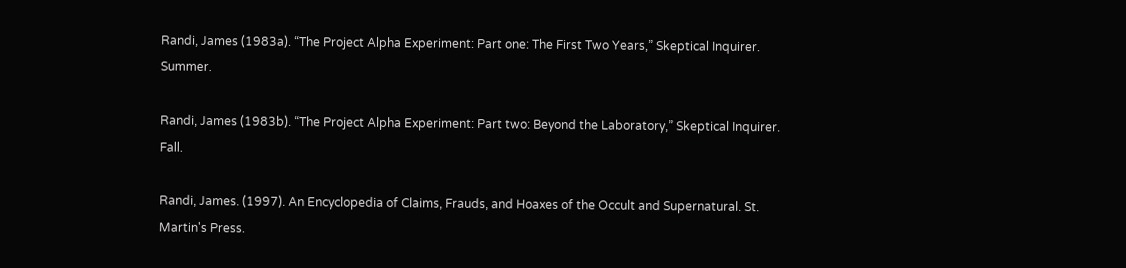Randi, James (1983a). “The Project Alpha Experiment: Part one: The First Two Years,” Skeptical Inquirer. Summer.

Randi, James (1983b). “The Project Alpha Experiment: Part two: Beyond the Laboratory,” Skeptical Inquirer. Fall.

Randi, James. (1997). An Encyclopedia of Claims, Frauds, and Hoaxes of the Occult and Supernatural. St. Martin's Press.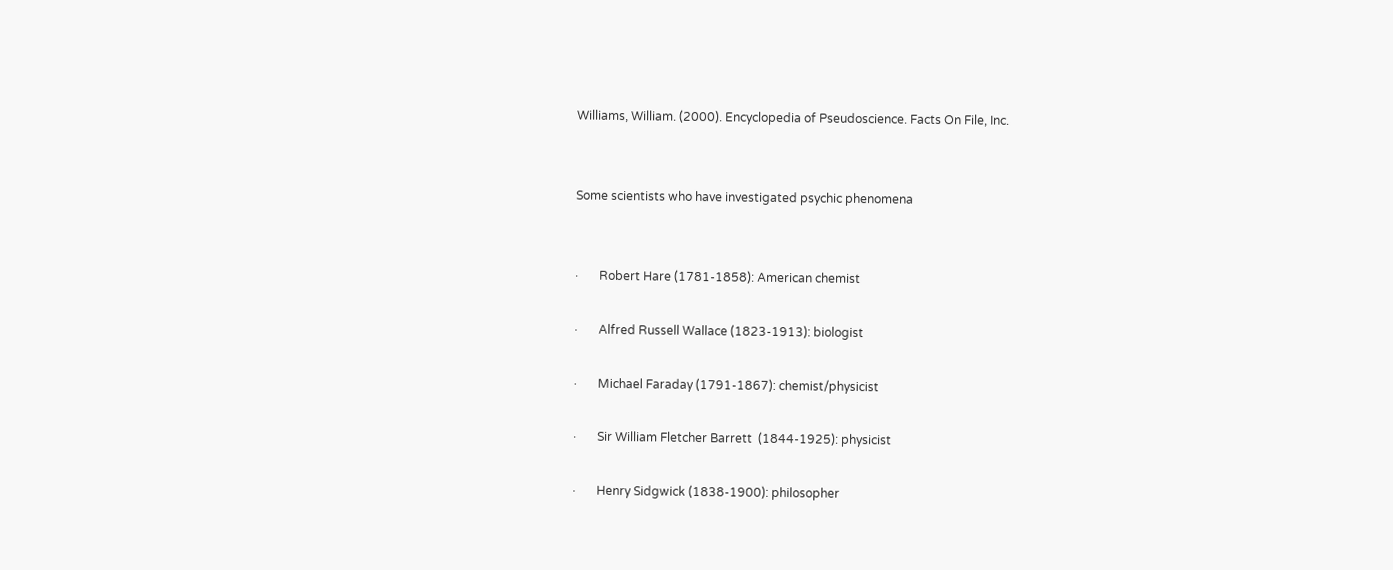Williams, William. (2000). Encyclopedia of Pseudoscience. Facts On File, Inc.


Some scientists who have investigated psychic phenomena


·       Robert Hare (1781-1858): American chemist

·       Alfred Russell Wallace (1823-1913): biologist

·       Michael Faraday (1791-1867): chemist/physicist

·       Sir William Fletcher Barrett  (1844-1925): physicist

·       Henry Sidgwick (1838-1900): philosopher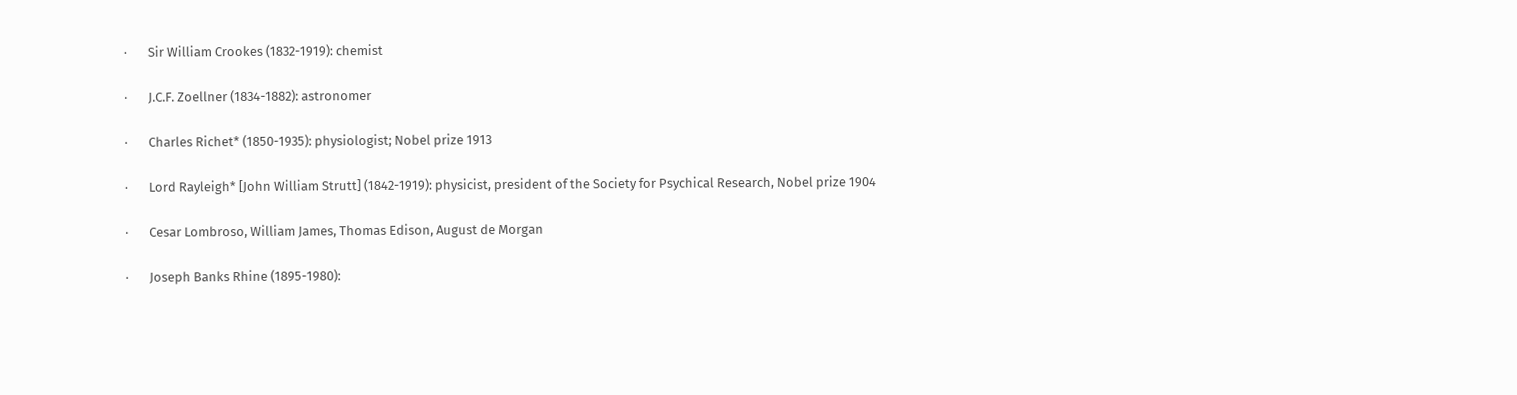·       Sir William Crookes (1832-1919): chemist

·       J.C.F. Zoellner (1834-1882): astronomer

·       Charles Richet* (1850-1935): physiologist; Nobel prize 1913

·       Lord Rayleigh* [John William Strutt] (1842-1919): physicist, president of the Society for Psychical Research, Nobel prize 1904

·       Cesar Lombroso, William James, Thomas Edison, August de Morgan

·       Joseph Banks Rhine (1895-1980):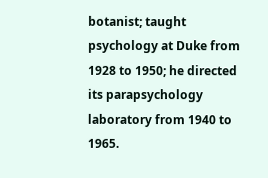botanist; taught psychology at Duke from 1928 to 1950; he directed its parapsychology laboratory from 1940 to 1965.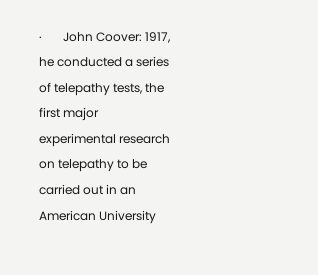·       John Coover: 1917, he conducted a series of telepathy tests, the first major experimental research on telepathy to be carried out in an American University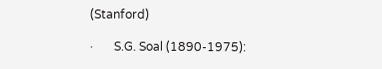(Stanford)

·       S.G. Soal (1890-1975):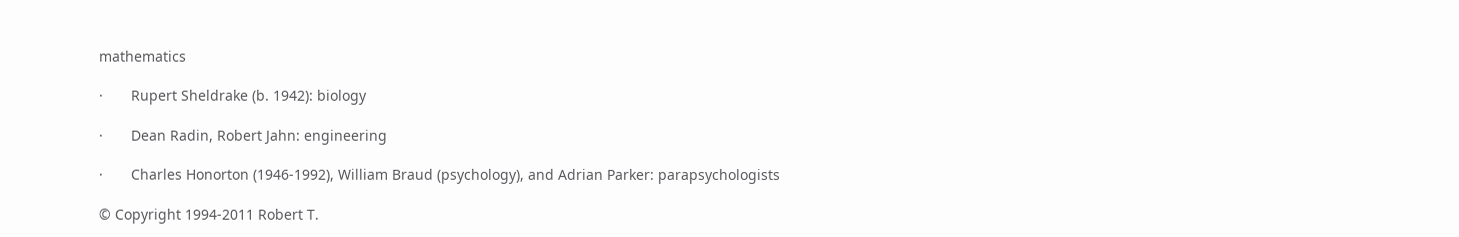mathematics

·       Rupert Sheldrake (b. 1942): biology

·       Dean Radin, Robert Jahn: engineering

·       Charles Honorton (1946-1992), William Braud (psychology), and Adrian Parker: parapsychologists

© Copyright 1994-2011 Robert T.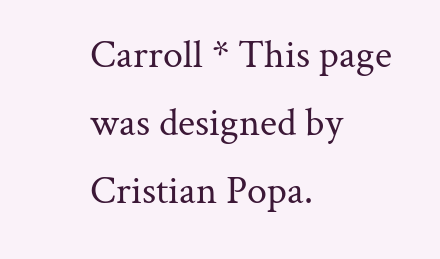Carroll * This page was designed by Cristian Popa.